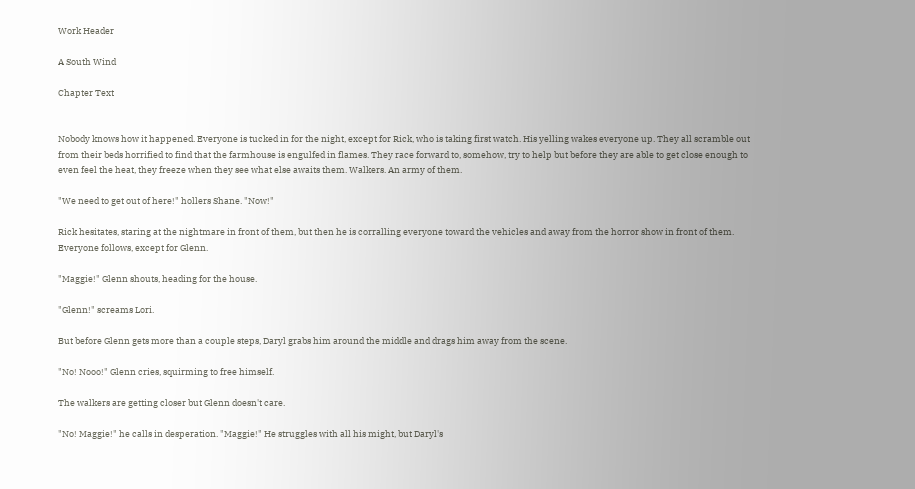Work Header

A South Wind

Chapter Text


Nobody knows how it happened. Everyone is tucked in for the night, except for Rick, who is taking first watch. His yelling wakes everyone up. They all scramble out from their beds horrified to find that the farmhouse is engulfed in flames. They race forward to, somehow, try to help but before they are able to get close enough to even feel the heat, they freeze when they see what else awaits them. Walkers. An army of them.

"We need to get out of here!" hollers Shane. "Now!"

Rick hesitates, staring at the nightmare in front of them, but then he is corralling everyone toward the vehicles and away from the horror show in front of them. Everyone follows, except for Glenn.

"Maggie!" Glenn shouts, heading for the house.

"Glenn!" screams Lori.

But before Glenn gets more than a couple steps, Daryl grabs him around the middle and drags him away from the scene.

"No! Nooo!" Glenn cries, squirming to free himself.

The walkers are getting closer but Glenn doesn't care.

"No! Maggie!" he calls in desperation. "Maggie!" He struggles with all his might, but Daryl's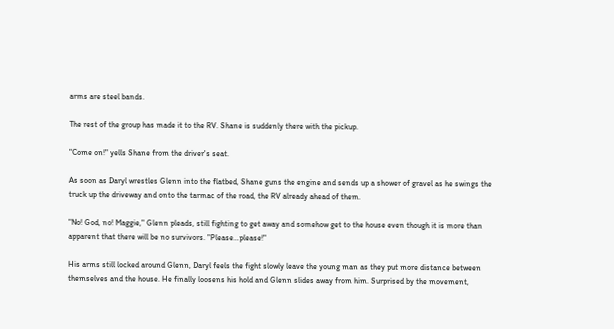arms are steel bands.

The rest of the group has made it to the RV. Shane is suddenly there with the pickup.

"Come on!" yells Shane from the driver's seat.

As soon as Daryl wrestles Glenn into the flatbed, Shane guns the engine and sends up a shower of gravel as he swings the truck up the driveway and onto the tarmac of the road, the RV already ahead of them.

"No! God, no! Maggie," Glenn pleads, still fighting to get away and somehow get to the house even though it is more than apparent that there will be no survivors. "Please…please!"

His arms still locked around Glenn, Daryl feels the fight slowly leave the young man as they put more distance between themselves and the house. He finally loosens his hold and Glenn slides away from him. Surprised by the movement,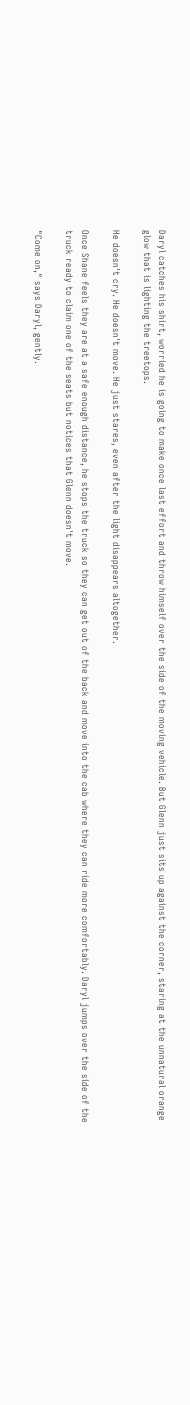Daryl catches his shirt, worried he is going to make once last effort and throw himself over the side of the moving vehicle. But Glenn just sits up against the corner, staring at the unnatural orange glow that is lighting the treetops.

He doesn't cry. He doesn't move. He just stares, even after the light disappears altogether.

Once Shane feels they are at a safe enough distance, he stops the truck so they can get out of the back and move into the cab where they can ride more comfortably. Daryl jumps over the side of the truck ready to claim one of the seats but notices that Glenn doesn't move.

"Come on," says Daryl, gently.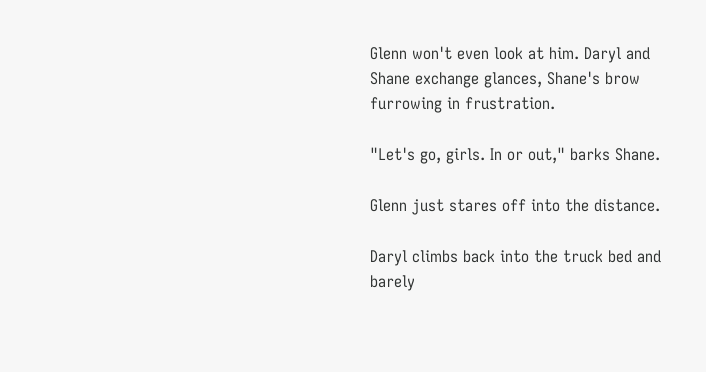Glenn won't even look at him. Daryl and Shane exchange glances, Shane's brow furrowing in frustration.

"Let's go, girls. In or out," barks Shane.

Glenn just stares off into the distance.

Daryl climbs back into the truck bed and barely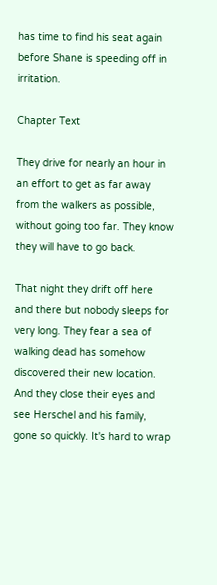has time to find his seat again before Shane is speeding off in irritation.

Chapter Text

They drive for nearly an hour in an effort to get as far away from the walkers as possible, without going too far. They know they will have to go back.

That night they drift off here and there but nobody sleeps for very long. They fear a sea of walking dead has somehow discovered their new location. And they close their eyes and see Herschel and his family, gone so quickly. It's hard to wrap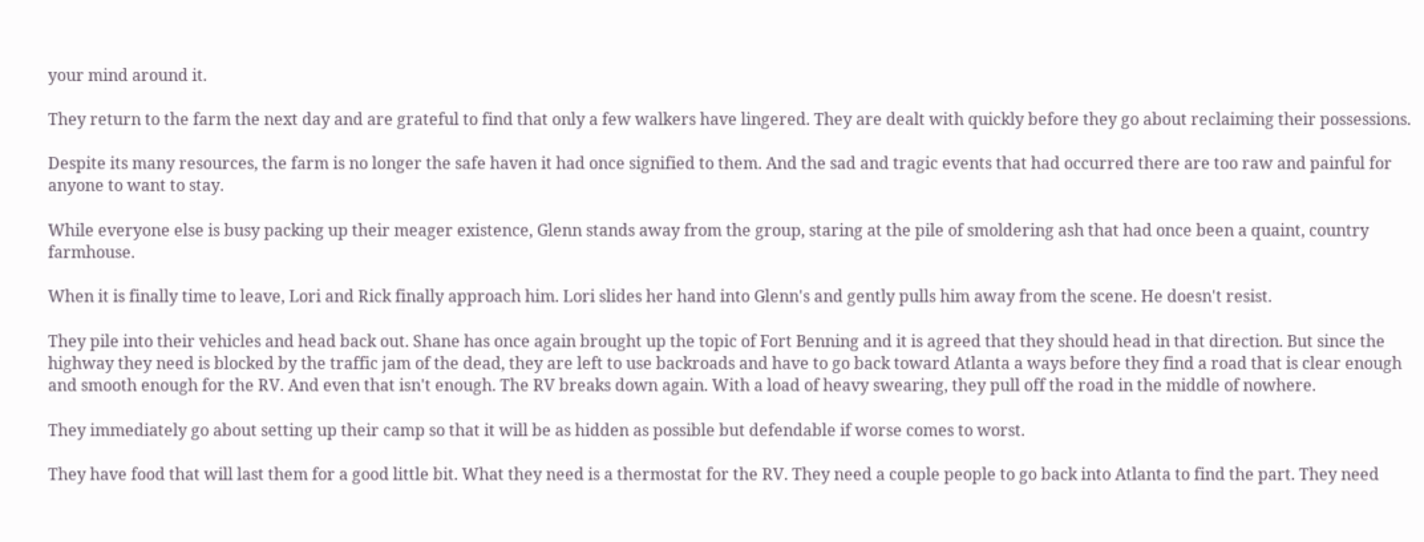your mind around it.

They return to the farm the next day and are grateful to find that only a few walkers have lingered. They are dealt with quickly before they go about reclaiming their possessions.

Despite its many resources, the farm is no longer the safe haven it had once signified to them. And the sad and tragic events that had occurred there are too raw and painful for anyone to want to stay.

While everyone else is busy packing up their meager existence, Glenn stands away from the group, staring at the pile of smoldering ash that had once been a quaint, country farmhouse.

When it is finally time to leave, Lori and Rick finally approach him. Lori slides her hand into Glenn's and gently pulls him away from the scene. He doesn't resist.

They pile into their vehicles and head back out. Shane has once again brought up the topic of Fort Benning and it is agreed that they should head in that direction. But since the highway they need is blocked by the traffic jam of the dead, they are left to use backroads and have to go back toward Atlanta a ways before they find a road that is clear enough and smooth enough for the RV. And even that isn't enough. The RV breaks down again. With a load of heavy swearing, they pull off the road in the middle of nowhere.

They immediately go about setting up their camp so that it will be as hidden as possible but defendable if worse comes to worst.

They have food that will last them for a good little bit. What they need is a thermostat for the RV. They need a couple people to go back into Atlanta to find the part. They need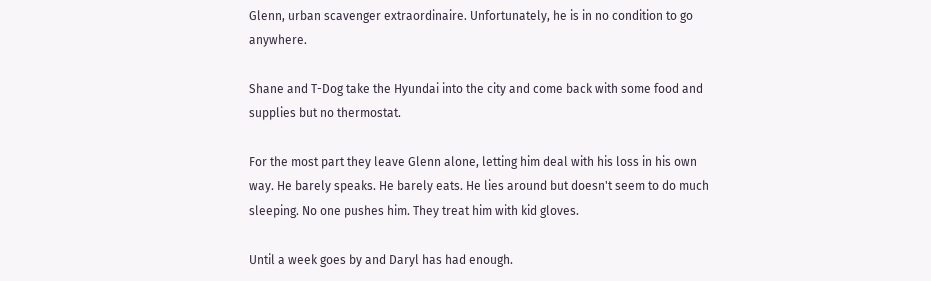Glenn, urban scavenger extraordinaire. Unfortunately, he is in no condition to go anywhere.

Shane and T-Dog take the Hyundai into the city and come back with some food and supplies but no thermostat.

For the most part they leave Glenn alone, letting him deal with his loss in his own way. He barely speaks. He barely eats. He lies around but doesn't seem to do much sleeping. No one pushes him. They treat him with kid gloves.

Until a week goes by and Daryl has had enough.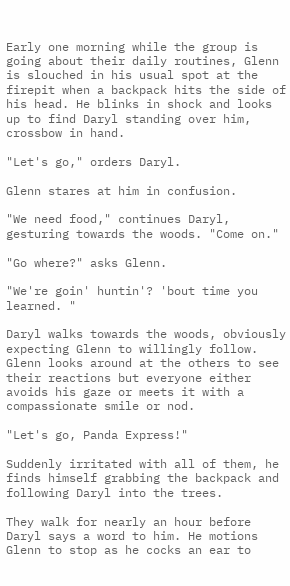Early one morning while the group is going about their daily routines, Glenn is slouched in his usual spot at the firepit when a backpack hits the side of his head. He blinks in shock and looks up to find Daryl standing over him, crossbow in hand.

"Let's go," orders Daryl.

Glenn stares at him in confusion.

"We need food," continues Daryl, gesturing towards the woods. "Come on."

"Go where?" asks Glenn.

"We're goin' huntin'? 'bout time you learned. "

Daryl walks towards the woods, obviously expecting Glenn to willingly follow. Glenn looks around at the others to see their reactions but everyone either avoids his gaze or meets it with a compassionate smile or nod.

"Let's go, Panda Express!"

Suddenly irritated with all of them, he finds himself grabbing the backpack and following Daryl into the trees.

They walk for nearly an hour before Daryl says a word to him. He motions Glenn to stop as he cocks an ear to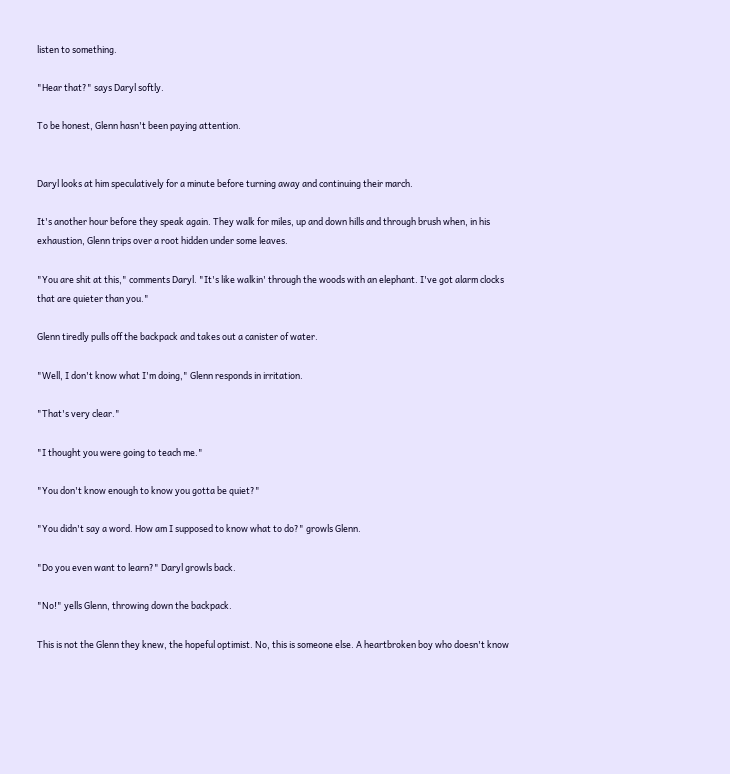listen to something.

"Hear that?" says Daryl softly.

To be honest, Glenn hasn't been paying attention.


Daryl looks at him speculatively for a minute before turning away and continuing their march.

It's another hour before they speak again. They walk for miles, up and down hills and through brush when, in his exhaustion, Glenn trips over a root hidden under some leaves.

"You are shit at this," comments Daryl. "It's like walkin' through the woods with an elephant. I've got alarm clocks that are quieter than you."

Glenn tiredly pulls off the backpack and takes out a canister of water.

"Well, I don't know what I'm doing," Glenn responds in irritation.

"That's very clear."

"I thought you were going to teach me."

"You don't know enough to know you gotta be quiet?"

"You didn't say a word. How am I supposed to know what to do?" growls Glenn.

"Do you even want to learn?" Daryl growls back.

"No!" yells Glenn, throwing down the backpack.

This is not the Glenn they knew, the hopeful optimist. No, this is someone else. A heartbroken boy who doesn't know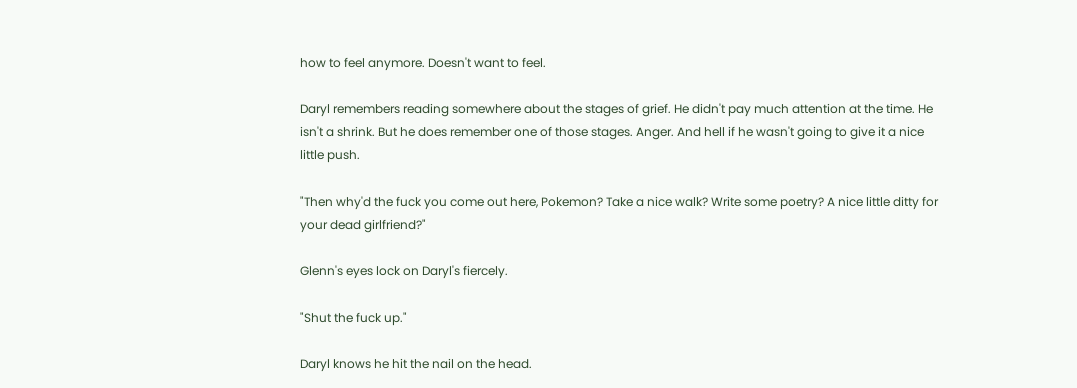how to feel anymore. Doesn't want to feel.

Daryl remembers reading somewhere about the stages of grief. He didn't pay much attention at the time. He isn't a shrink. But he does remember one of those stages. Anger. And hell if he wasn't going to give it a nice little push.

"Then why'd the fuck you come out here, Pokemon? Take a nice walk? Write some poetry? A nice little ditty for your dead girlfriend?"

Glenn's eyes lock on Daryl's fiercely.

"Shut the fuck up."

Daryl knows he hit the nail on the head.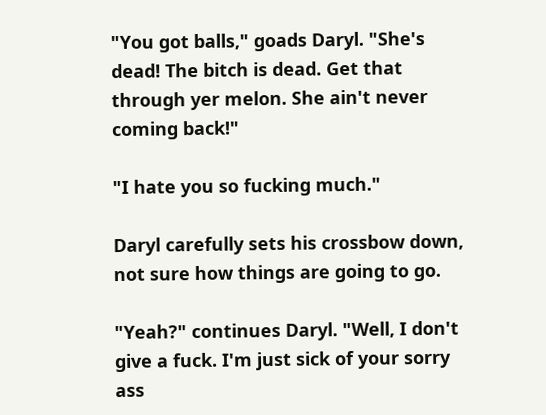"You got balls," goads Daryl. "She's dead! The bitch is dead. Get that through yer melon. She ain't never coming back!"

"I hate you so fucking much."

Daryl carefully sets his crossbow down, not sure how things are going to go.

"Yeah?" continues Daryl. "Well, I don't give a fuck. I'm just sick of your sorry ass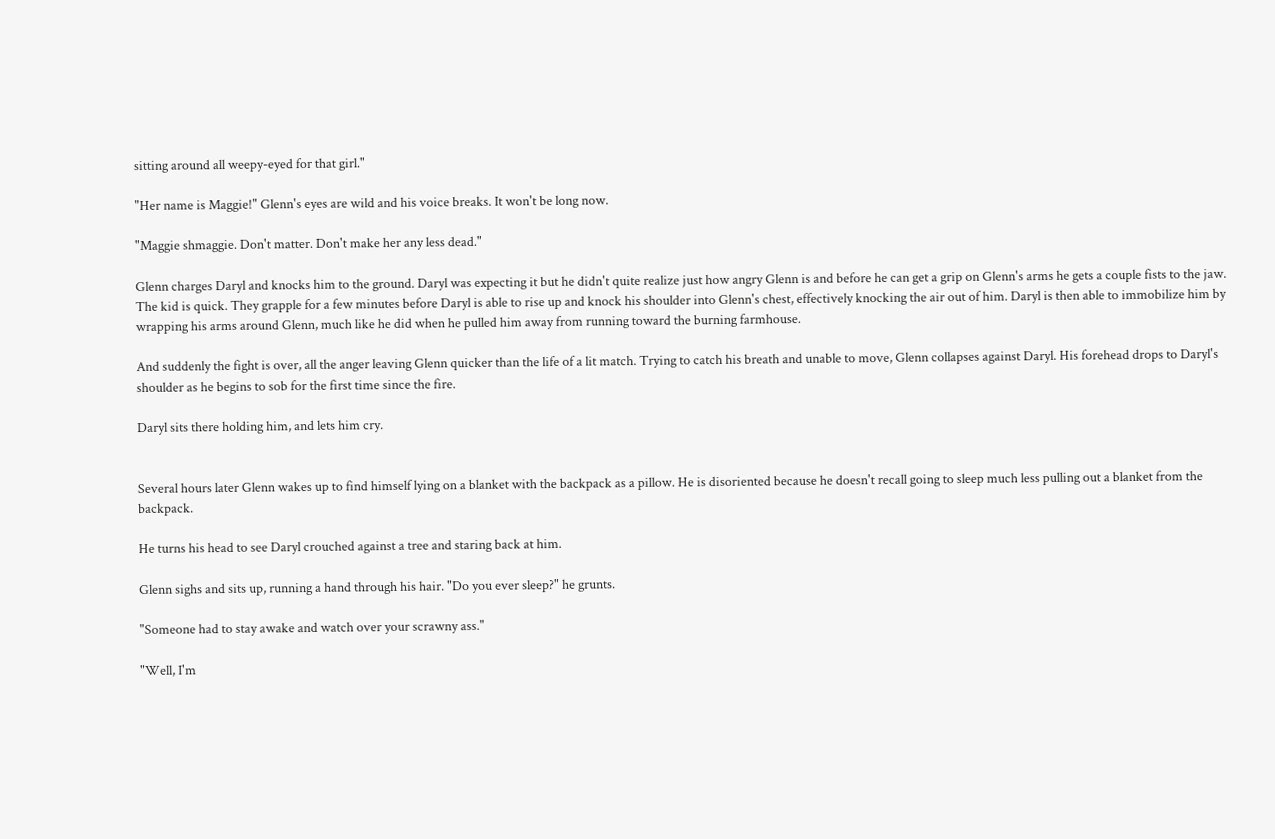sitting around all weepy-eyed for that girl."

"Her name is Maggie!" Glenn's eyes are wild and his voice breaks. It won't be long now.

"Maggie shmaggie. Don't matter. Don't make her any less dead."

Glenn charges Daryl and knocks him to the ground. Daryl was expecting it but he didn't quite realize just how angry Glenn is and before he can get a grip on Glenn's arms he gets a couple fists to the jaw. The kid is quick. They grapple for a few minutes before Daryl is able to rise up and knock his shoulder into Glenn's chest, effectively knocking the air out of him. Daryl is then able to immobilize him by wrapping his arms around Glenn, much like he did when he pulled him away from running toward the burning farmhouse.

And suddenly the fight is over, all the anger leaving Glenn quicker than the life of a lit match. Trying to catch his breath and unable to move, Glenn collapses against Daryl. His forehead drops to Daryl's shoulder as he begins to sob for the first time since the fire.

Daryl sits there holding him, and lets him cry.


Several hours later Glenn wakes up to find himself lying on a blanket with the backpack as a pillow. He is disoriented because he doesn't recall going to sleep much less pulling out a blanket from the backpack.

He turns his head to see Daryl crouched against a tree and staring back at him.

Glenn sighs and sits up, running a hand through his hair. "Do you ever sleep?" he grunts.

"Someone had to stay awake and watch over your scrawny ass."

"Well, I'm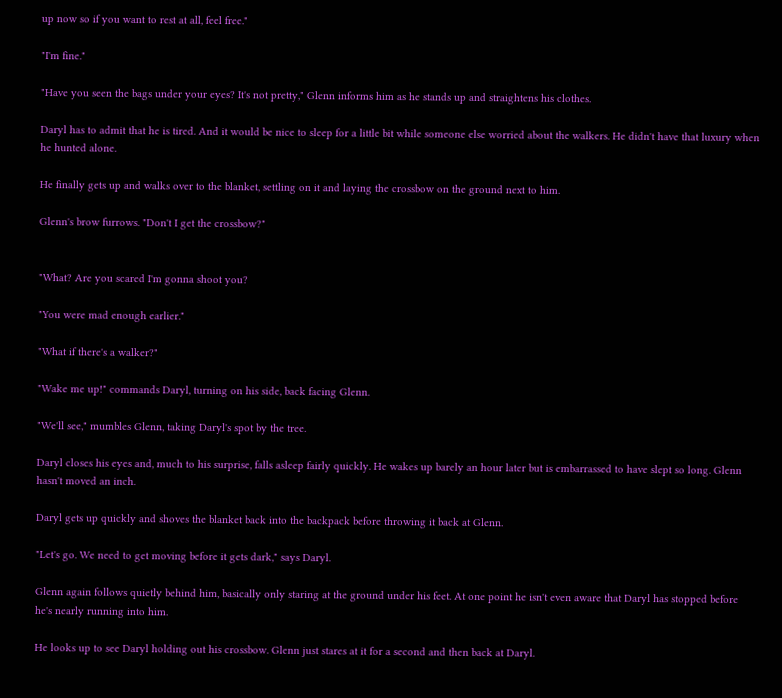up now so if you want to rest at all, feel free."

"I'm fine."

"Have you seen the bags under your eyes? It's not pretty," Glenn informs him as he stands up and straightens his clothes.

Daryl has to admit that he is tired. And it would be nice to sleep for a little bit while someone else worried about the walkers. He didn't have that luxury when he hunted alone.

He finally gets up and walks over to the blanket, settling on it and laying the crossbow on the ground next to him.

Glenn's brow furrows. "Don't I get the crossbow?"


"What? Are you scared I'm gonna shoot you?

"You were mad enough earlier."

"What if there's a walker?"

"Wake me up!" commands Daryl, turning on his side, back facing Glenn.

"We'll see," mumbles Glenn, taking Daryl's spot by the tree.

Daryl closes his eyes and, much to his surprise, falls asleep fairly quickly. He wakes up barely an hour later but is embarrassed to have slept so long. Glenn hasn't moved an inch.

Daryl gets up quickly and shoves the blanket back into the backpack before throwing it back at Glenn.

"Let's go. We need to get moving before it gets dark," says Daryl.

Glenn again follows quietly behind him, basically only staring at the ground under his feet. At one point he isn't even aware that Daryl has stopped before he's nearly running into him.

He looks up to see Daryl holding out his crossbow. Glenn just stares at it for a second and then back at Daryl.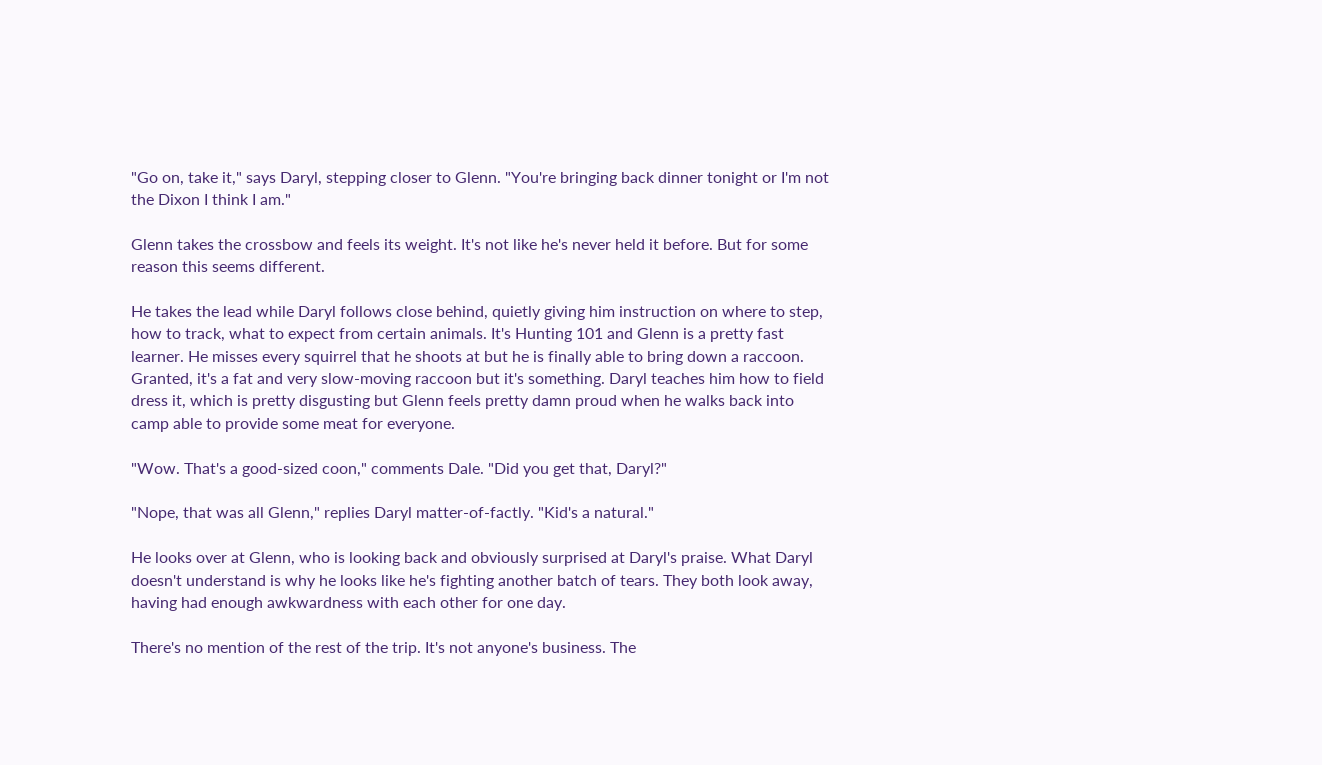"Go on, take it," says Daryl, stepping closer to Glenn. "You're bringing back dinner tonight or I'm not the Dixon I think I am."

Glenn takes the crossbow and feels its weight. It's not like he's never held it before. But for some reason this seems different.

He takes the lead while Daryl follows close behind, quietly giving him instruction on where to step, how to track, what to expect from certain animals. It's Hunting 101 and Glenn is a pretty fast learner. He misses every squirrel that he shoots at but he is finally able to bring down a raccoon. Granted, it's a fat and very slow-moving raccoon but it's something. Daryl teaches him how to field dress it, which is pretty disgusting but Glenn feels pretty damn proud when he walks back into camp able to provide some meat for everyone.

"Wow. That's a good-sized coon," comments Dale. "Did you get that, Daryl?"

"Nope, that was all Glenn," replies Daryl matter-of-factly. "Kid's a natural."

He looks over at Glenn, who is looking back and obviously surprised at Daryl's praise. What Daryl doesn't understand is why he looks like he's fighting another batch of tears. They both look away, having had enough awkwardness with each other for one day.

There's no mention of the rest of the trip. It's not anyone's business. The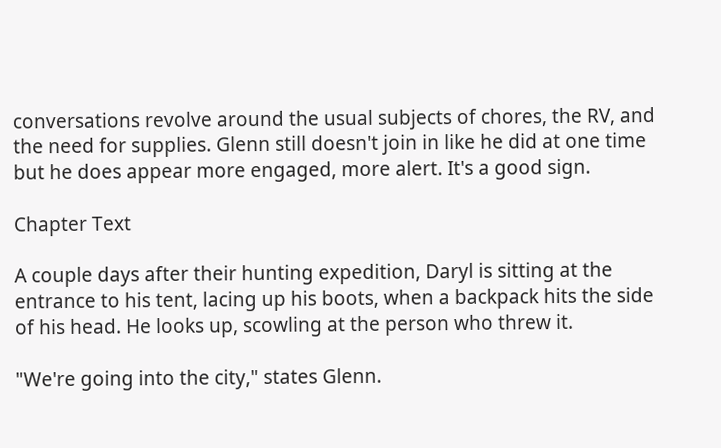conversations revolve around the usual subjects of chores, the RV, and the need for supplies. Glenn still doesn't join in like he did at one time but he does appear more engaged, more alert. It's a good sign.

Chapter Text

A couple days after their hunting expedition, Daryl is sitting at the entrance to his tent, lacing up his boots, when a backpack hits the side of his head. He looks up, scowling at the person who threw it.

"We're going into the city," states Glenn.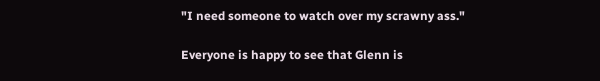"I need someone to watch over my scrawny ass."

Everyone is happy to see that Glenn is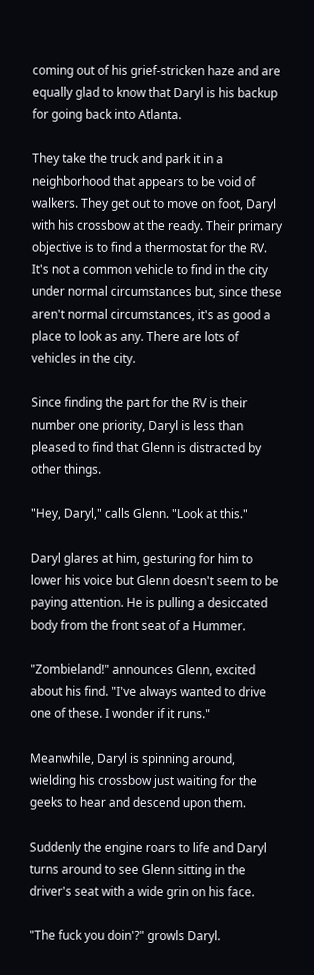coming out of his grief-stricken haze and are equally glad to know that Daryl is his backup for going back into Atlanta.

They take the truck and park it in a neighborhood that appears to be void of walkers. They get out to move on foot, Daryl with his crossbow at the ready. Their primary objective is to find a thermostat for the RV. It's not a common vehicle to find in the city under normal circumstances but, since these aren't normal circumstances, it's as good a place to look as any. There are lots of vehicles in the city.

Since finding the part for the RV is their number one priority, Daryl is less than pleased to find that Glenn is distracted by other things.

"Hey, Daryl," calls Glenn. "Look at this."

Daryl glares at him, gesturing for him to lower his voice but Glenn doesn't seem to be paying attention. He is pulling a desiccated body from the front seat of a Hummer.

"Zombieland!" announces Glenn, excited about his find. "I've always wanted to drive one of these. I wonder if it runs."

Meanwhile, Daryl is spinning around, wielding his crossbow just waiting for the geeks to hear and descend upon them.

Suddenly the engine roars to life and Daryl turns around to see Glenn sitting in the driver's seat with a wide grin on his face.

"The fuck you doin'?" growls Daryl.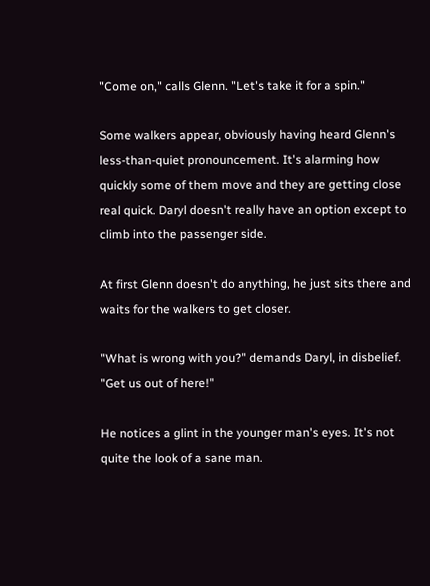"Come on," calls Glenn. "Let's take it for a spin."

Some walkers appear, obviously having heard Glenn's less-than-quiet pronouncement. It's alarming how quickly some of them move and they are getting close real quick. Daryl doesn't really have an option except to climb into the passenger side.

At first Glenn doesn't do anything, he just sits there and waits for the walkers to get closer.

"What is wrong with you?" demands Daryl, in disbelief. "Get us out of here!"

He notices a glint in the younger man's eyes. It's not quite the look of a sane man.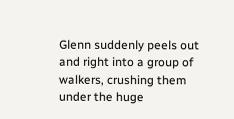Glenn suddenly peels out and right into a group of walkers, crushing them under the huge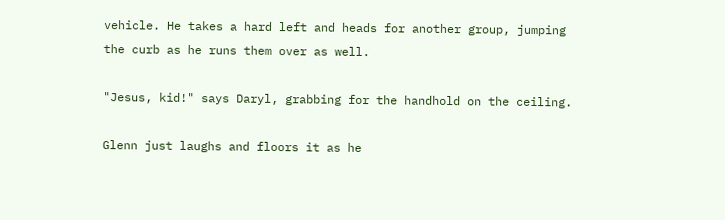vehicle. He takes a hard left and heads for another group, jumping the curb as he runs them over as well.

"Jesus, kid!" says Daryl, grabbing for the handhold on the ceiling.

Glenn just laughs and floors it as he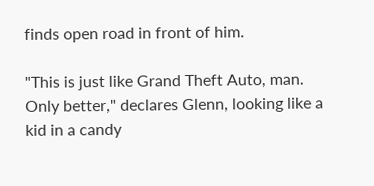finds open road in front of him.

"This is just like Grand Theft Auto, man. Only better," declares Glenn, looking like a kid in a candy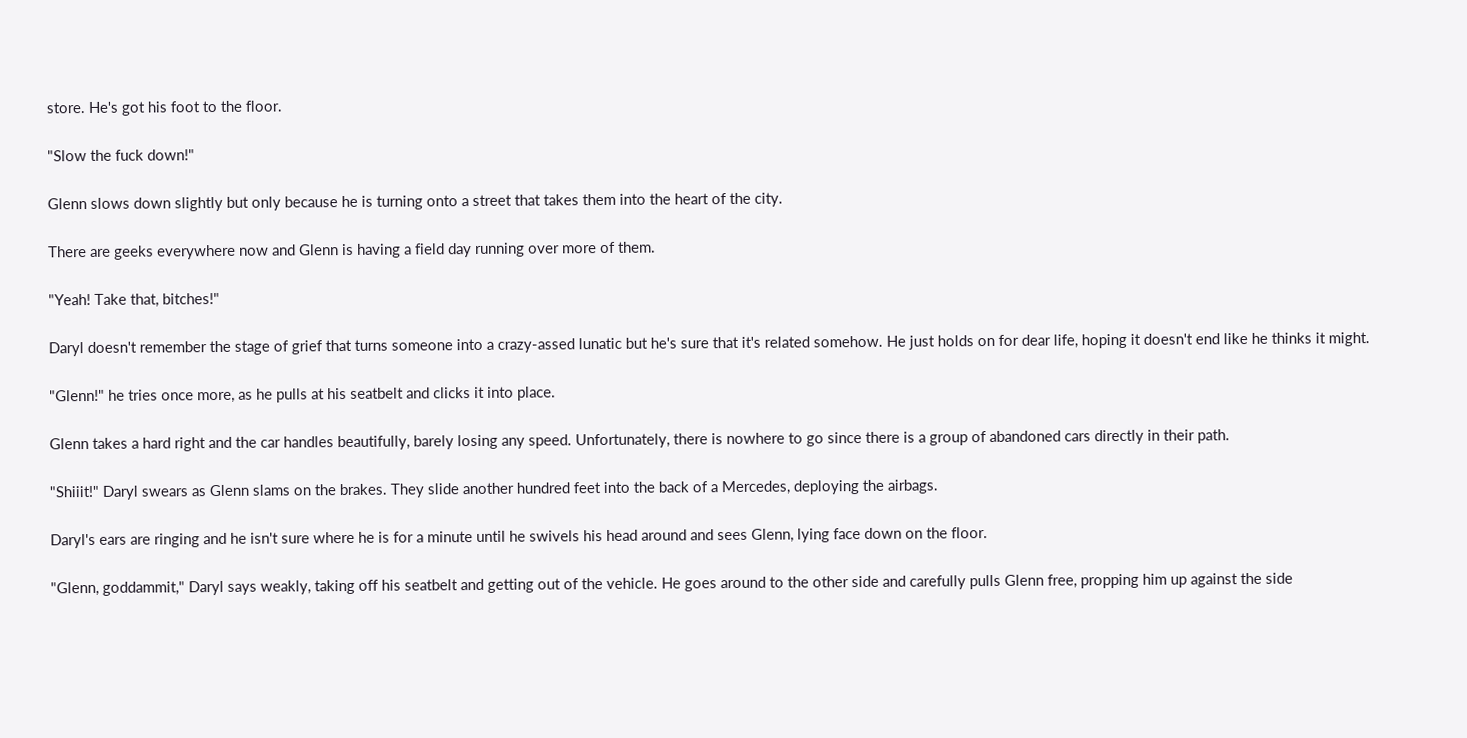store. He's got his foot to the floor.

"Slow the fuck down!"

Glenn slows down slightly but only because he is turning onto a street that takes them into the heart of the city.

There are geeks everywhere now and Glenn is having a field day running over more of them.

"Yeah! Take that, bitches!"

Daryl doesn't remember the stage of grief that turns someone into a crazy-assed lunatic but he's sure that it's related somehow. He just holds on for dear life, hoping it doesn't end like he thinks it might.

"Glenn!" he tries once more, as he pulls at his seatbelt and clicks it into place.

Glenn takes a hard right and the car handles beautifully, barely losing any speed. Unfortunately, there is nowhere to go since there is a group of abandoned cars directly in their path.

"Shiiit!" Daryl swears as Glenn slams on the brakes. They slide another hundred feet into the back of a Mercedes, deploying the airbags.

Daryl's ears are ringing and he isn't sure where he is for a minute until he swivels his head around and sees Glenn, lying face down on the floor.

"Glenn, goddammit," Daryl says weakly, taking off his seatbelt and getting out of the vehicle. He goes around to the other side and carefully pulls Glenn free, propping him up against the side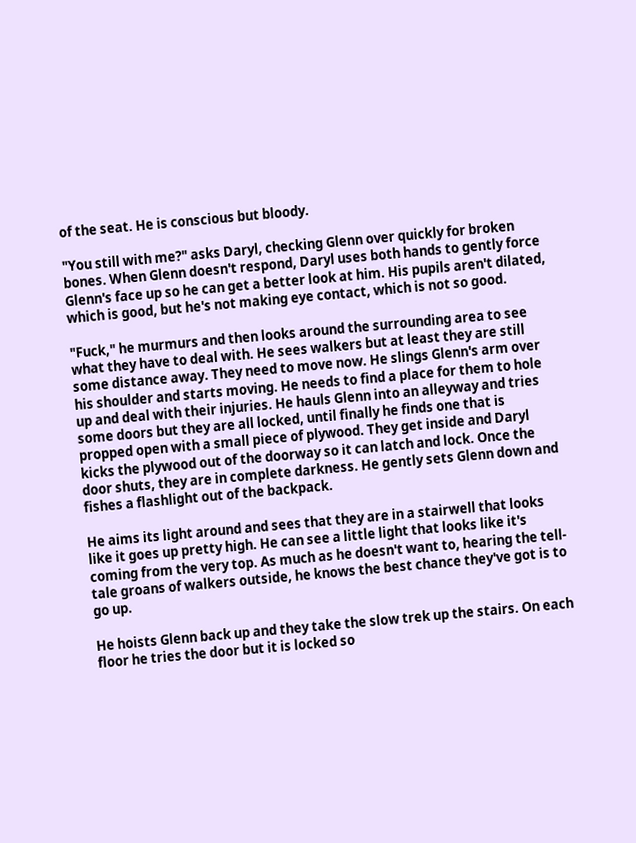of the seat. He is conscious but bloody.

"You still with me?" asks Daryl, checking Glenn over quickly for broken bones. When Glenn doesn't respond, Daryl uses both hands to gently force Glenn's face up so he can get a better look at him. His pupils aren't dilated, which is good, but he's not making eye contact, which is not so good.

"Fuck," he murmurs and then looks around the surrounding area to see what they have to deal with. He sees walkers but at least they are still some distance away. They need to move now. He slings Glenn's arm over his shoulder and starts moving. He needs to find a place for them to hole up and deal with their injuries. He hauls Glenn into an alleyway and tries some doors but they are all locked, until finally he finds one that is propped open with a small piece of plywood. They get inside and Daryl kicks the plywood out of the doorway so it can latch and lock. Once the door shuts, they are in complete darkness. He gently sets Glenn down and fishes a flashlight out of the backpack.

He aims its light around and sees that they are in a stairwell that looks like it goes up pretty high. He can see a little light that looks like it's coming from the very top. As much as he doesn't want to, hearing the tell-tale groans of walkers outside, he knows the best chance they've got is to go up.

He hoists Glenn back up and they take the slow trek up the stairs. On each floor he tries the door but it is locked so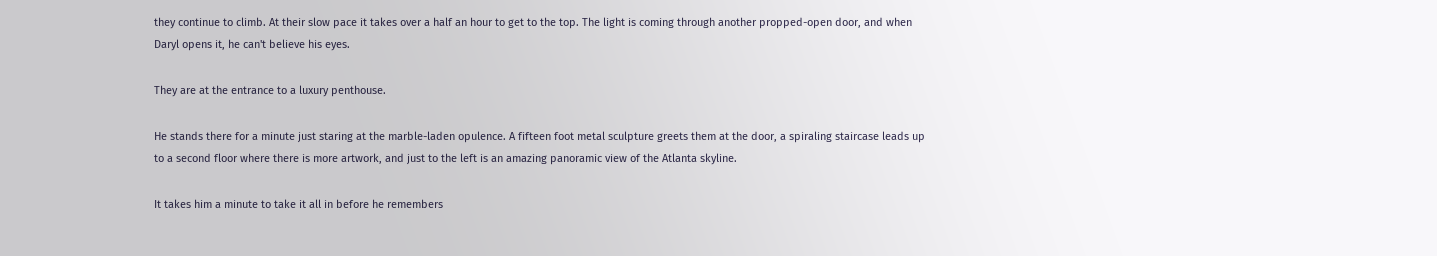they continue to climb. At their slow pace it takes over a half an hour to get to the top. The light is coming through another propped-open door, and when Daryl opens it, he can't believe his eyes.

They are at the entrance to a luxury penthouse.

He stands there for a minute just staring at the marble-laden opulence. A fifteen foot metal sculpture greets them at the door, a spiraling staircase leads up to a second floor where there is more artwork, and just to the left is an amazing panoramic view of the Atlanta skyline.

It takes him a minute to take it all in before he remembers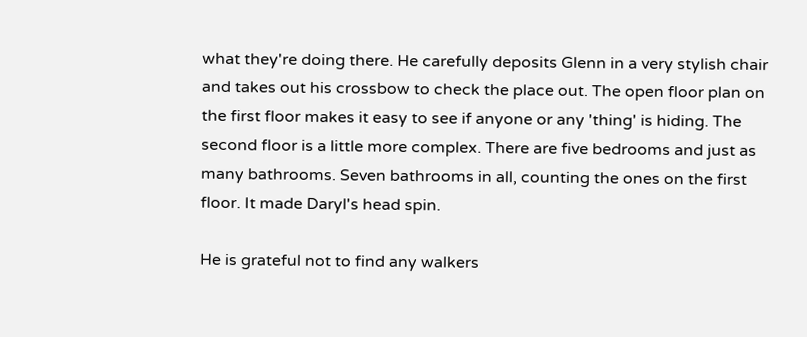what they're doing there. He carefully deposits Glenn in a very stylish chair and takes out his crossbow to check the place out. The open floor plan on the first floor makes it easy to see if anyone or any 'thing' is hiding. The second floor is a little more complex. There are five bedrooms and just as many bathrooms. Seven bathrooms in all, counting the ones on the first floor. It made Daryl's head spin.

He is grateful not to find any walkers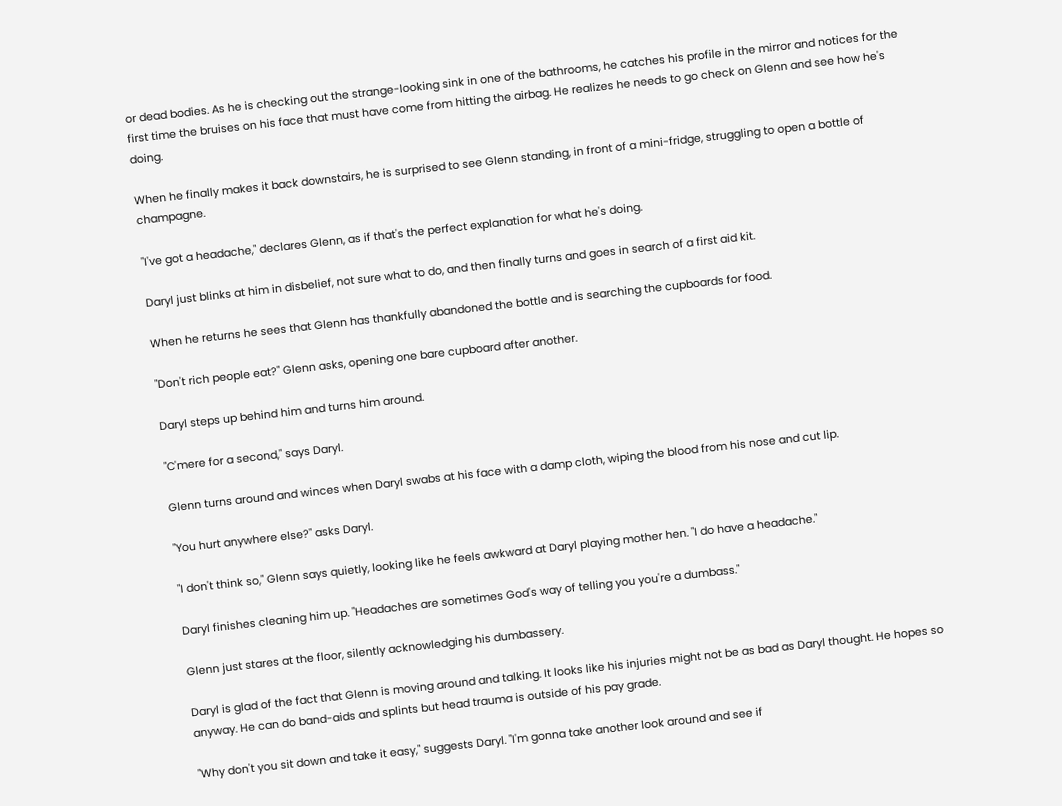or dead bodies. As he is checking out the strange-looking sink in one of the bathrooms, he catches his profile in the mirror and notices for the first time the bruises on his face that must have come from hitting the airbag. He realizes he needs to go check on Glenn and see how he's doing.

When he finally makes it back downstairs, he is surprised to see Glenn standing, in front of a mini-fridge, struggling to open a bottle of champagne.

"I've got a headache," declares Glenn, as if that's the perfect explanation for what he's doing.

Daryl just blinks at him in disbelief, not sure what to do, and then finally turns and goes in search of a first aid kit.

When he returns he sees that Glenn has thankfully abandoned the bottle and is searching the cupboards for food.

"Don't rich people eat?" Glenn asks, opening one bare cupboard after another.

Daryl steps up behind him and turns him around.

"C'mere for a second," says Daryl.

Glenn turns around and winces when Daryl swabs at his face with a damp cloth, wiping the blood from his nose and cut lip.

"You hurt anywhere else?" asks Daryl.

"I don't think so," Glenn says quietly, looking like he feels awkward at Daryl playing mother hen. "I do have a headache."

Daryl finishes cleaning him up. "Headaches are sometimes God's way of telling you you're a dumbass."

Glenn just stares at the floor, silently acknowledging his dumbassery.

Daryl is glad of the fact that Glenn is moving around and talking. It looks like his injuries might not be as bad as Daryl thought. He hopes so anyway. He can do band-aids and splints but head trauma is outside of his pay grade.

"Why don't you sit down and take it easy," suggests Daryl. "I'm gonna take another look around and see if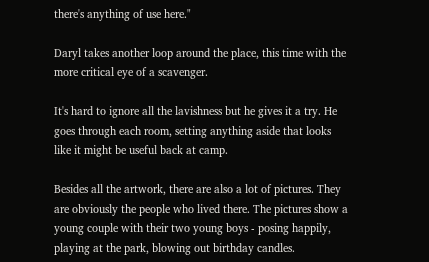there's anything of use here."

Daryl takes another loop around the place, this time with the more critical eye of a scavenger.

It's hard to ignore all the lavishness but he gives it a try. He goes through each room, setting anything aside that looks like it might be useful back at camp.

Besides all the artwork, there are also a lot of pictures. They are obviously the people who lived there. The pictures show a young couple with their two young boys - posing happily, playing at the park, blowing out birthday candles.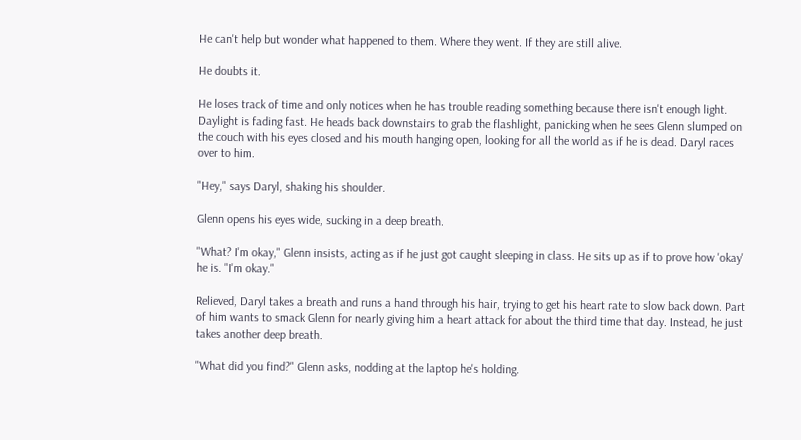He can't help but wonder what happened to them. Where they went. If they are still alive.

He doubts it.

He loses track of time and only notices when he has trouble reading something because there isn't enough light. Daylight is fading fast. He heads back downstairs to grab the flashlight, panicking when he sees Glenn slumped on the couch with his eyes closed and his mouth hanging open, looking for all the world as if he is dead. Daryl races over to him.

"Hey," says Daryl, shaking his shoulder.

Glenn opens his eyes wide, sucking in a deep breath.

"What? I'm okay," Glenn insists, acting as if he just got caught sleeping in class. He sits up as if to prove how 'okay' he is. "I'm okay."

Relieved, Daryl takes a breath and runs a hand through his hair, trying to get his heart rate to slow back down. Part of him wants to smack Glenn for nearly giving him a heart attack for about the third time that day. Instead, he just takes another deep breath.

"What did you find?" Glenn asks, nodding at the laptop he's holding.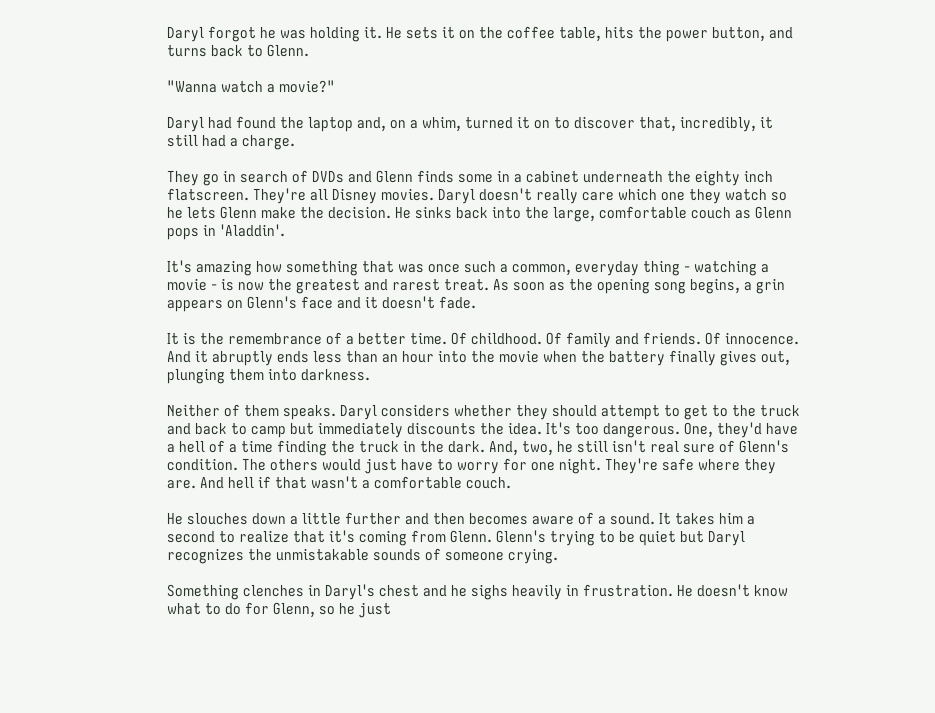Daryl forgot he was holding it. He sets it on the coffee table, hits the power button, and turns back to Glenn.

"Wanna watch a movie?"

Daryl had found the laptop and, on a whim, turned it on to discover that, incredibly, it still had a charge.

They go in search of DVDs and Glenn finds some in a cabinet underneath the eighty inch flatscreen. They're all Disney movies. Daryl doesn't really care which one they watch so he lets Glenn make the decision. He sinks back into the large, comfortable couch as Glenn pops in 'Aladdin'.

It's amazing how something that was once such a common, everyday thing - watching a movie - is now the greatest and rarest treat. As soon as the opening song begins, a grin appears on Glenn's face and it doesn't fade.

It is the remembrance of a better time. Of childhood. Of family and friends. Of innocence. And it abruptly ends less than an hour into the movie when the battery finally gives out, plunging them into darkness.

Neither of them speaks. Daryl considers whether they should attempt to get to the truck and back to camp but immediately discounts the idea. It's too dangerous. One, they'd have a hell of a time finding the truck in the dark. And, two, he still isn't real sure of Glenn's condition. The others would just have to worry for one night. They're safe where they are. And hell if that wasn't a comfortable couch.

He slouches down a little further and then becomes aware of a sound. It takes him a second to realize that it's coming from Glenn. Glenn's trying to be quiet but Daryl recognizes the unmistakable sounds of someone crying.

Something clenches in Daryl's chest and he sighs heavily in frustration. He doesn't know what to do for Glenn, so he just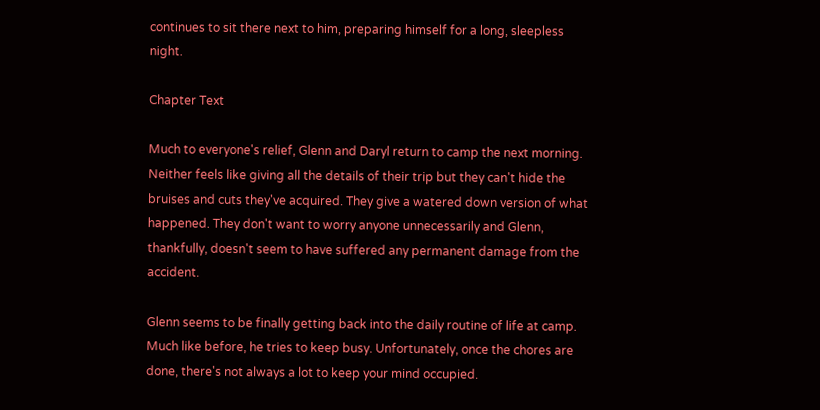continues to sit there next to him, preparing himself for a long, sleepless night.

Chapter Text

Much to everyone's relief, Glenn and Daryl return to camp the next morning. Neither feels like giving all the details of their trip but they can't hide the bruises and cuts they've acquired. They give a watered down version of what happened. They don't want to worry anyone unnecessarily and Glenn, thankfully, doesn't seem to have suffered any permanent damage from the accident.

Glenn seems to be finally getting back into the daily routine of life at camp. Much like before, he tries to keep busy. Unfortunately, once the chores are done, there's not always a lot to keep your mind occupied.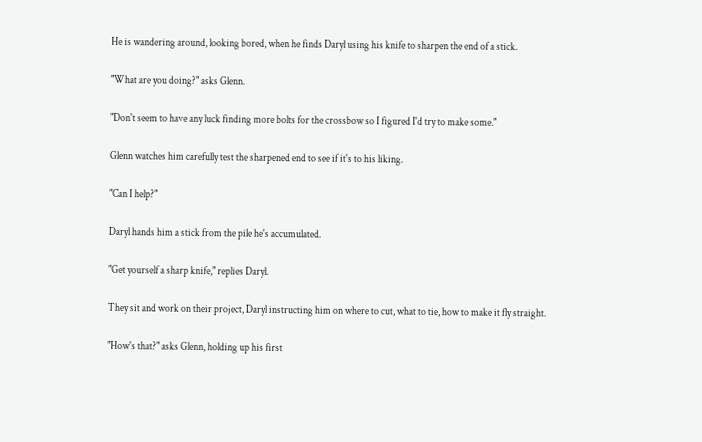He is wandering around, looking bored, when he finds Daryl using his knife to sharpen the end of a stick.

"What are you doing?" asks Glenn.

"Don't seem to have any luck finding more bolts for the crossbow so I figured I'd try to make some."

Glenn watches him carefully test the sharpened end to see if it's to his liking.

"Can I help?"

Daryl hands him a stick from the pile he's accumulated.

"Get yourself a sharp knife," replies Daryl.

They sit and work on their project, Daryl instructing him on where to cut, what to tie, how to make it fly straight.

"How's that?" asks Glenn, holding up his first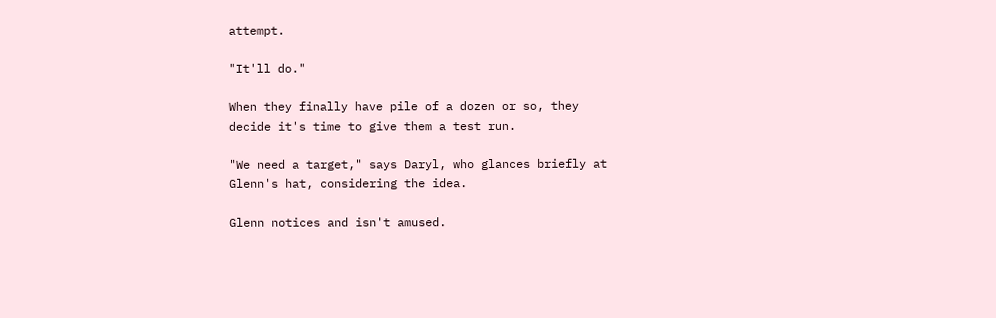attempt.

"It'll do."

When they finally have pile of a dozen or so, they decide it's time to give them a test run.

"We need a target," says Daryl, who glances briefly at Glenn's hat, considering the idea.

Glenn notices and isn't amused.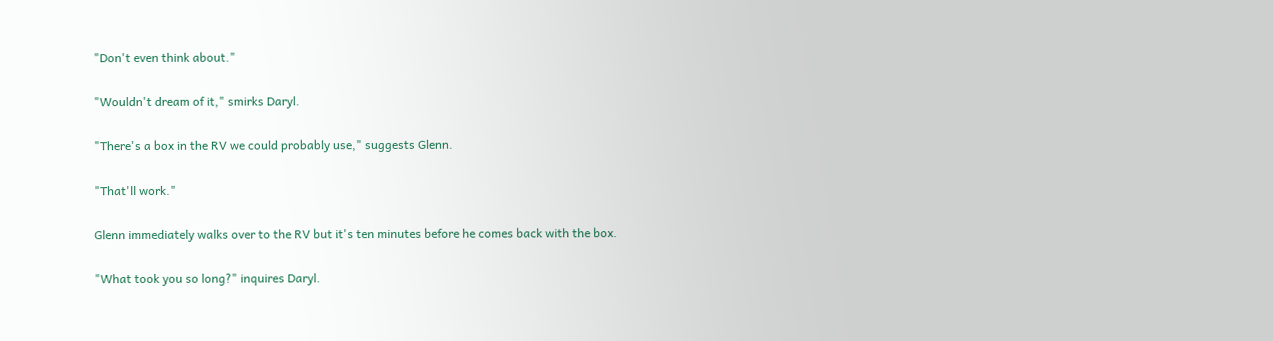"Don't even think about."

"Wouldn't dream of it," smirks Daryl.

"There's a box in the RV we could probably use," suggests Glenn.

"That'll work."

Glenn immediately walks over to the RV but it's ten minutes before he comes back with the box.

"What took you so long?" inquires Daryl.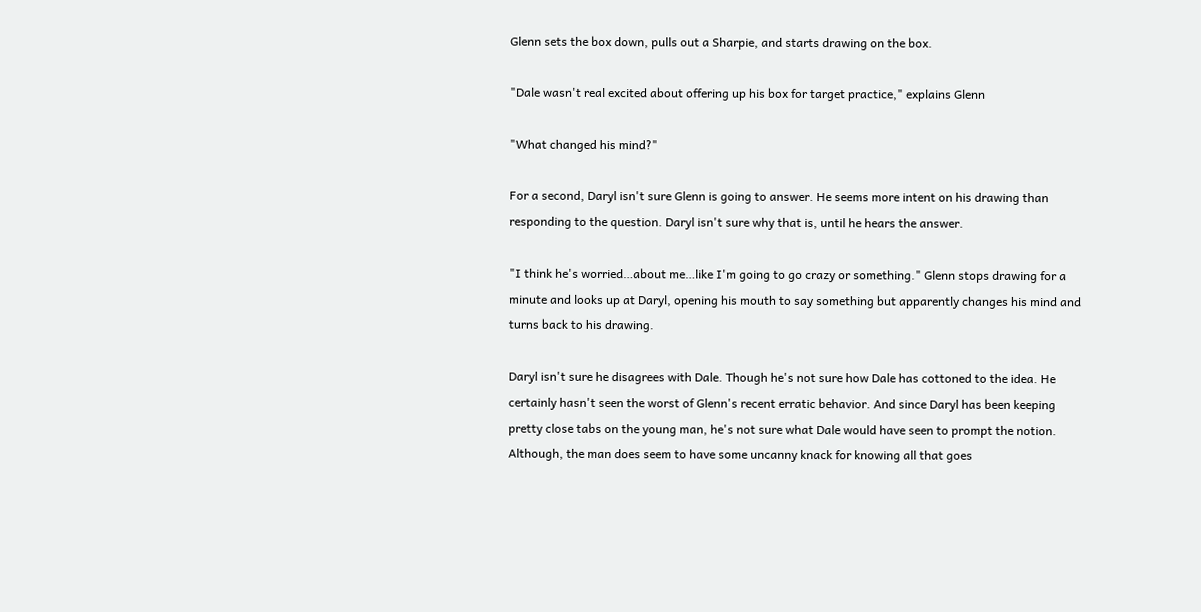Glenn sets the box down, pulls out a Sharpie, and starts drawing on the box.

"Dale wasn't real excited about offering up his box for target practice," explains Glenn

"What changed his mind?"

For a second, Daryl isn't sure Glenn is going to answer. He seems more intent on his drawing than responding to the question. Daryl isn't sure why that is, until he hears the answer.

"I think he's worried…about me…like I'm going to go crazy or something." Glenn stops drawing for a minute and looks up at Daryl, opening his mouth to say something but apparently changes his mind and turns back to his drawing.

Daryl isn't sure he disagrees with Dale. Though he's not sure how Dale has cottoned to the idea. He certainly hasn't seen the worst of Glenn's recent erratic behavior. And since Daryl has been keeping pretty close tabs on the young man, he's not sure what Dale would have seen to prompt the notion. Although, the man does seem to have some uncanny knack for knowing all that goes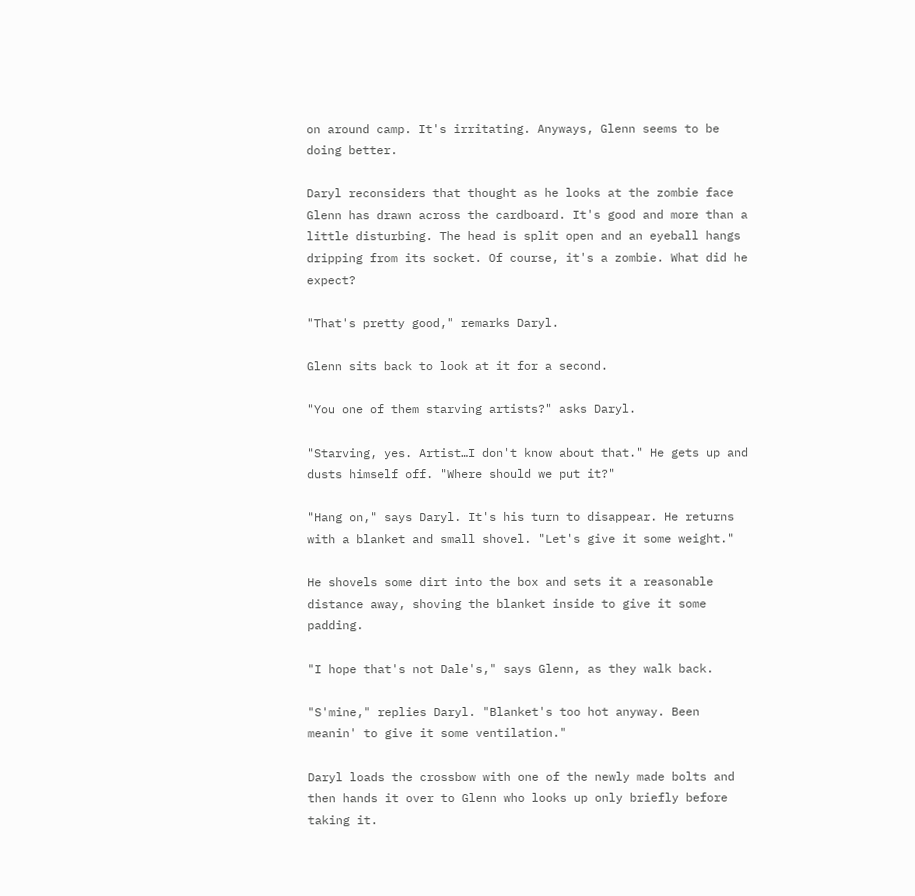on around camp. It's irritating. Anyways, Glenn seems to be doing better.

Daryl reconsiders that thought as he looks at the zombie face Glenn has drawn across the cardboard. It's good and more than a little disturbing. The head is split open and an eyeball hangs dripping from its socket. Of course, it's a zombie. What did he expect?

"That's pretty good," remarks Daryl.

Glenn sits back to look at it for a second.

"You one of them starving artists?" asks Daryl.

"Starving, yes. Artist…I don't know about that." He gets up and dusts himself off. "Where should we put it?"

"Hang on," says Daryl. It's his turn to disappear. He returns with a blanket and small shovel. "Let's give it some weight."

He shovels some dirt into the box and sets it a reasonable distance away, shoving the blanket inside to give it some padding.

"I hope that's not Dale's," says Glenn, as they walk back.

"S'mine," replies Daryl. "Blanket's too hot anyway. Been meanin' to give it some ventilation."

Daryl loads the crossbow with one of the newly made bolts and then hands it over to Glenn who looks up only briefly before taking it.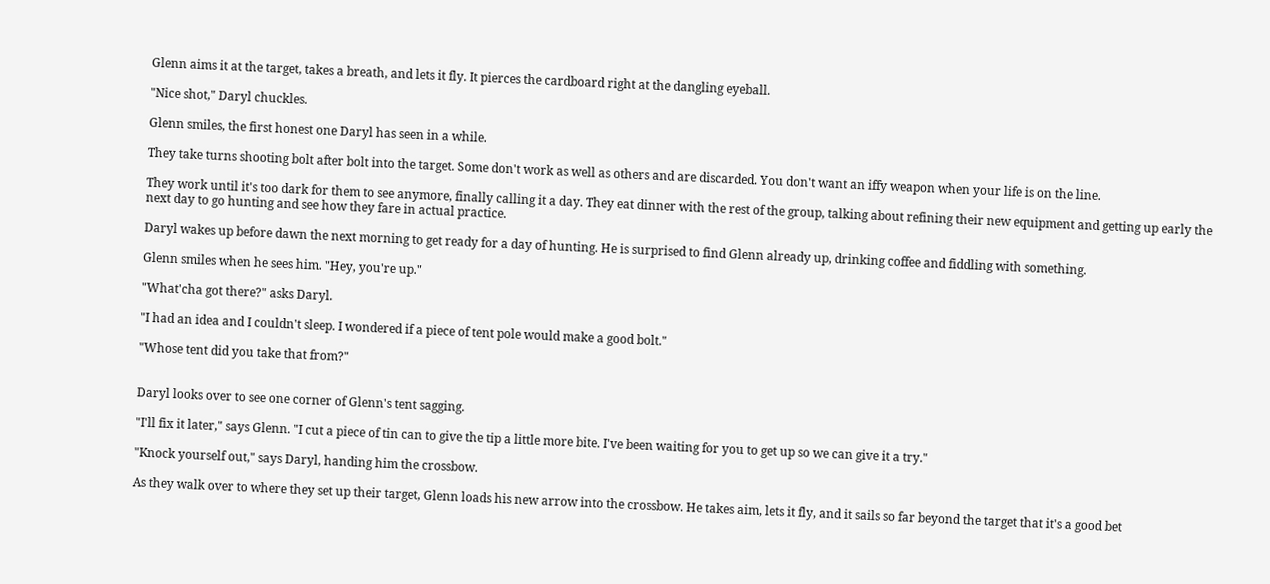Glenn aims it at the target, takes a breath, and lets it fly. It pierces the cardboard right at the dangling eyeball.

"Nice shot," Daryl chuckles.

Glenn smiles, the first honest one Daryl has seen in a while.

They take turns shooting bolt after bolt into the target. Some don't work as well as others and are discarded. You don't want an iffy weapon when your life is on the line.

They work until it's too dark for them to see anymore, finally calling it a day. They eat dinner with the rest of the group, talking about refining their new equipment and getting up early the next day to go hunting and see how they fare in actual practice.

Daryl wakes up before dawn the next morning to get ready for a day of hunting. He is surprised to find Glenn already up, drinking coffee and fiddling with something.

Glenn smiles when he sees him. "Hey, you're up."

"What'cha got there?" asks Daryl.

"I had an idea and I couldn't sleep. I wondered if a piece of tent pole would make a good bolt."

"Whose tent did you take that from?"


Daryl looks over to see one corner of Glenn's tent sagging.

"I'll fix it later," says Glenn. "I cut a piece of tin can to give the tip a little more bite. I've been waiting for you to get up so we can give it a try."

"Knock yourself out," says Daryl, handing him the crossbow.

As they walk over to where they set up their target, Glenn loads his new arrow into the crossbow. He takes aim, lets it fly, and it sails so far beyond the target that it's a good bet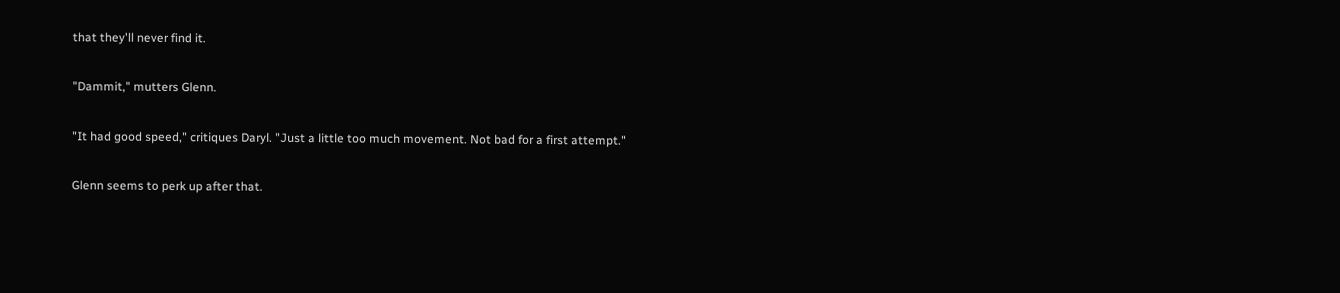that they'll never find it.

"Dammit," mutters Glenn.

"It had good speed," critiques Daryl. "Just a little too much movement. Not bad for a first attempt."

Glenn seems to perk up after that.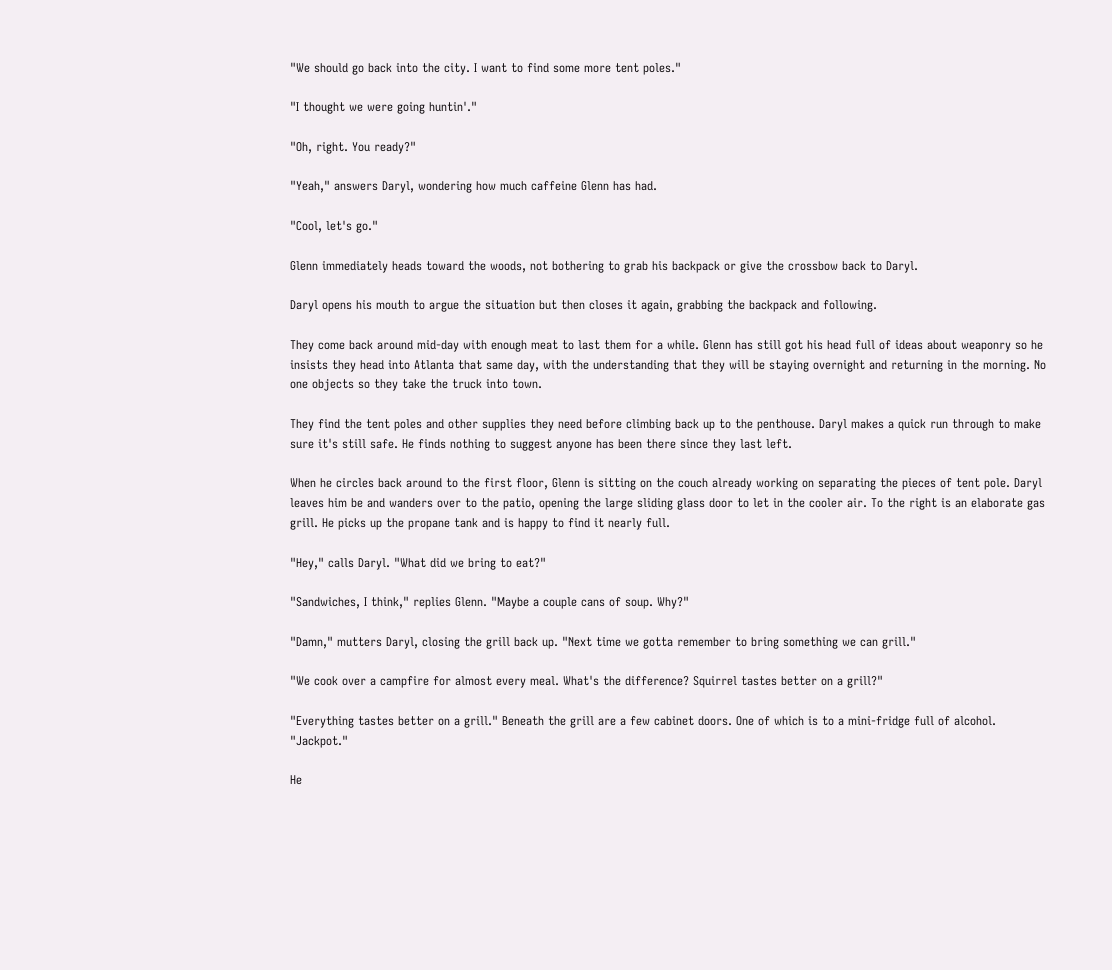"We should go back into the city. I want to find some more tent poles."

"I thought we were going huntin'."

"Oh, right. You ready?"

"Yeah," answers Daryl, wondering how much caffeine Glenn has had.

"Cool, let's go."

Glenn immediately heads toward the woods, not bothering to grab his backpack or give the crossbow back to Daryl.

Daryl opens his mouth to argue the situation but then closes it again, grabbing the backpack and following.

They come back around mid-day with enough meat to last them for a while. Glenn has still got his head full of ideas about weaponry so he insists they head into Atlanta that same day, with the understanding that they will be staying overnight and returning in the morning. No one objects so they take the truck into town.

They find the tent poles and other supplies they need before climbing back up to the penthouse. Daryl makes a quick run through to make sure it's still safe. He finds nothing to suggest anyone has been there since they last left.

When he circles back around to the first floor, Glenn is sitting on the couch already working on separating the pieces of tent pole. Daryl leaves him be and wanders over to the patio, opening the large sliding glass door to let in the cooler air. To the right is an elaborate gas grill. He picks up the propane tank and is happy to find it nearly full.

"Hey," calls Daryl. "What did we bring to eat?"

"Sandwiches, I think," replies Glenn. "Maybe a couple cans of soup. Why?"

"Damn," mutters Daryl, closing the grill back up. "Next time we gotta remember to bring something we can grill."

"We cook over a campfire for almost every meal. What's the difference? Squirrel tastes better on a grill?"

"Everything tastes better on a grill." Beneath the grill are a few cabinet doors. One of which is to a mini-fridge full of alcohol. "Jackpot."

He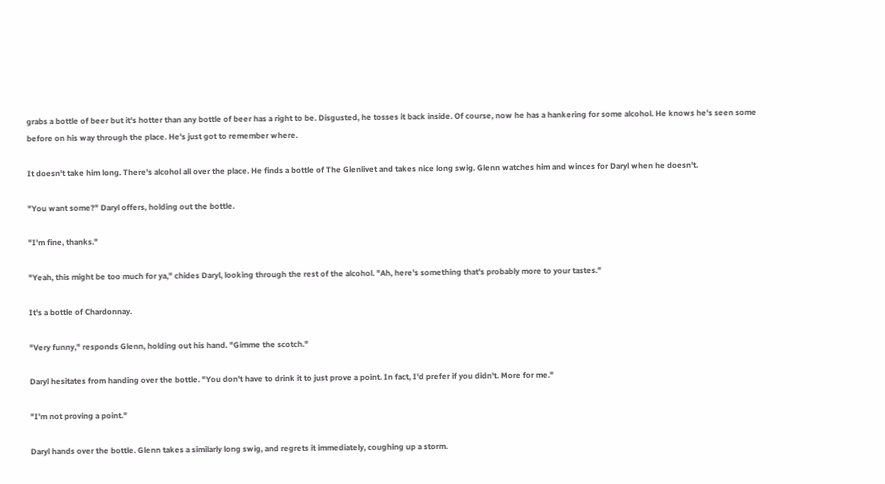grabs a bottle of beer but it's hotter than any bottle of beer has a right to be. Disgusted, he tosses it back inside. Of course, now he has a hankering for some alcohol. He knows he's seen some before on his way through the place. He's just got to remember where.

It doesn't take him long. There's alcohol all over the place. He finds a bottle of The Glenlivet and takes nice long swig. Glenn watches him and winces for Daryl when he doesn't.

"You want some?" Daryl offers, holding out the bottle.

"I'm fine, thanks."

"Yeah, this might be too much for ya," chides Daryl, looking through the rest of the alcohol. "Ah, here's something that's probably more to your tastes."

It's a bottle of Chardonnay.

"Very funny," responds Glenn, holding out his hand. "Gimme the scotch."

Daryl hesitates from handing over the bottle. "You don't have to drink it to just prove a point. In fact, I'd prefer if you didn't. More for me."

"I'm not proving a point."

Daryl hands over the bottle. Glenn takes a similarly long swig, and regrets it immediately, coughing up a storm.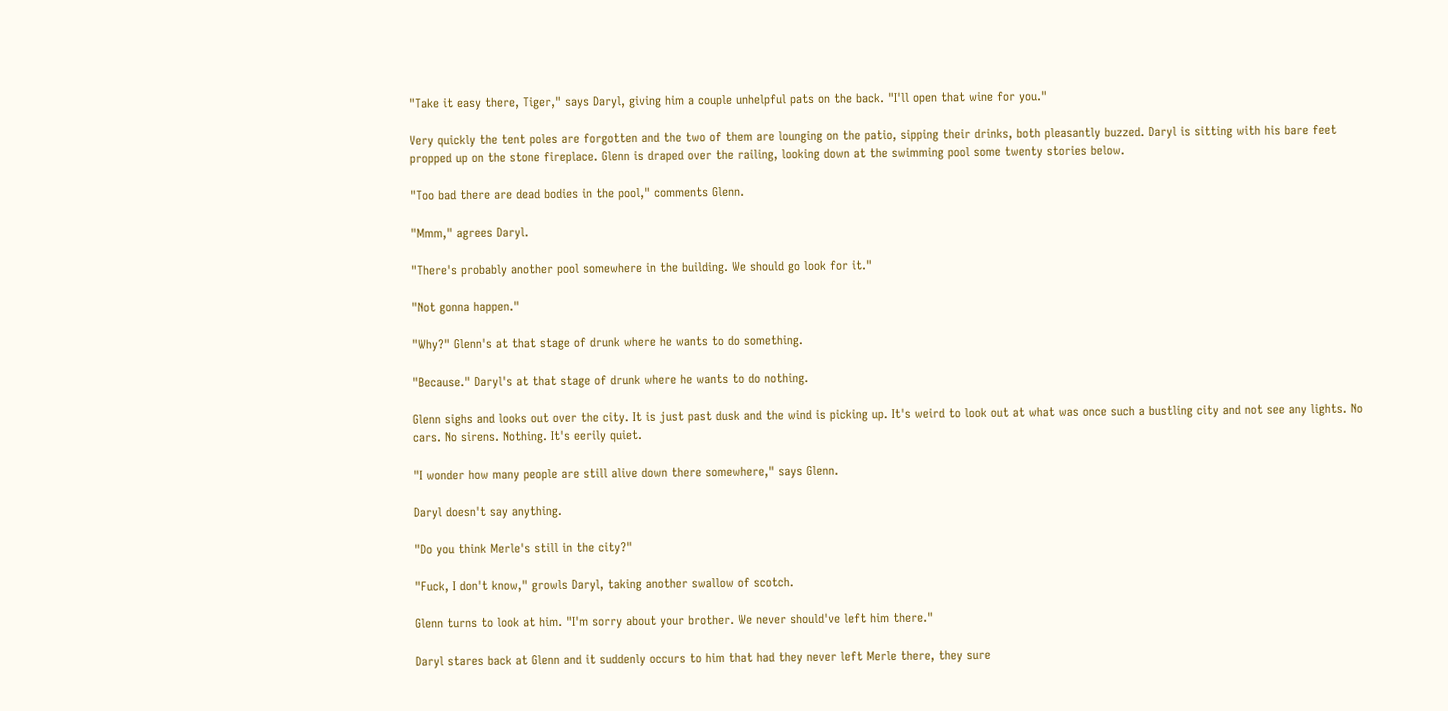"Take it easy there, Tiger," says Daryl, giving him a couple unhelpful pats on the back. "I'll open that wine for you."

Very quickly the tent poles are forgotten and the two of them are lounging on the patio, sipping their drinks, both pleasantly buzzed. Daryl is sitting with his bare feet propped up on the stone fireplace. Glenn is draped over the railing, looking down at the swimming pool some twenty stories below.

"Too bad there are dead bodies in the pool," comments Glenn.

"Mmm," agrees Daryl.

"There's probably another pool somewhere in the building. We should go look for it."

"Not gonna happen."

"Why?" Glenn's at that stage of drunk where he wants to do something.

"Because." Daryl's at that stage of drunk where he wants to do nothing.

Glenn sighs and looks out over the city. It is just past dusk and the wind is picking up. It's weird to look out at what was once such a bustling city and not see any lights. No cars. No sirens. Nothing. It's eerily quiet.

"I wonder how many people are still alive down there somewhere," says Glenn.

Daryl doesn't say anything.

"Do you think Merle's still in the city?"

"Fuck, I don't know," growls Daryl, taking another swallow of scotch.

Glenn turns to look at him. "I'm sorry about your brother. We never should've left him there."

Daryl stares back at Glenn and it suddenly occurs to him that had they never left Merle there, they sure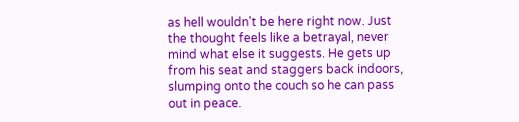as hell wouldn't be here right now. Just the thought feels like a betrayal, never mind what else it suggests. He gets up from his seat and staggers back indoors, slumping onto the couch so he can pass out in peace.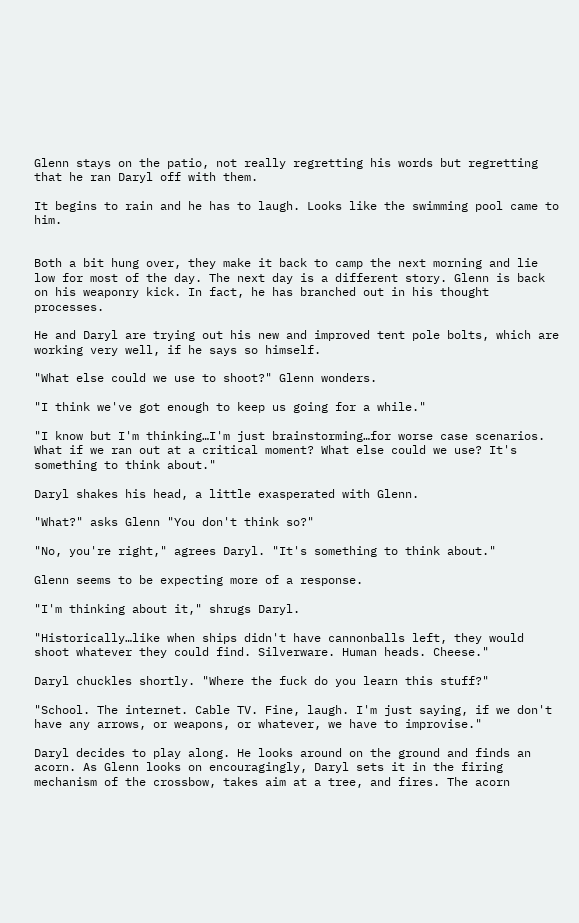Glenn stays on the patio, not really regretting his words but regretting that he ran Daryl off with them.

It begins to rain and he has to laugh. Looks like the swimming pool came to him.


Both a bit hung over, they make it back to camp the next morning and lie low for most of the day. The next day is a different story. Glenn is back on his weaponry kick. In fact, he has branched out in his thought processes.

He and Daryl are trying out his new and improved tent pole bolts, which are working very well, if he says so himself.

"What else could we use to shoot?" Glenn wonders.

"I think we've got enough to keep us going for a while."

"I know but I'm thinking…I'm just brainstorming…for worse case scenarios. What if we ran out at a critical moment? What else could we use? It's something to think about."

Daryl shakes his head, a little exasperated with Glenn.

"What?" asks Glenn "You don't think so?"

"No, you're right," agrees Daryl. "It's something to think about."

Glenn seems to be expecting more of a response.

"I'm thinking about it," shrugs Daryl.

"Historically…like when ships didn't have cannonballs left, they would shoot whatever they could find. Silverware. Human heads. Cheese."

Daryl chuckles shortly. "Where the fuck do you learn this stuff?"

"School. The internet. Cable TV. Fine, laugh. I'm just saying, if we don't have any arrows, or weapons, or whatever, we have to improvise."

Daryl decides to play along. He looks around on the ground and finds an acorn. As Glenn looks on encouragingly, Daryl sets it in the firing mechanism of the crossbow, takes aim at a tree, and fires. The acorn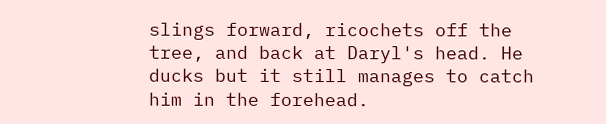slings forward, ricochets off the tree, and back at Daryl's head. He ducks but it still manages to catch him in the forehead.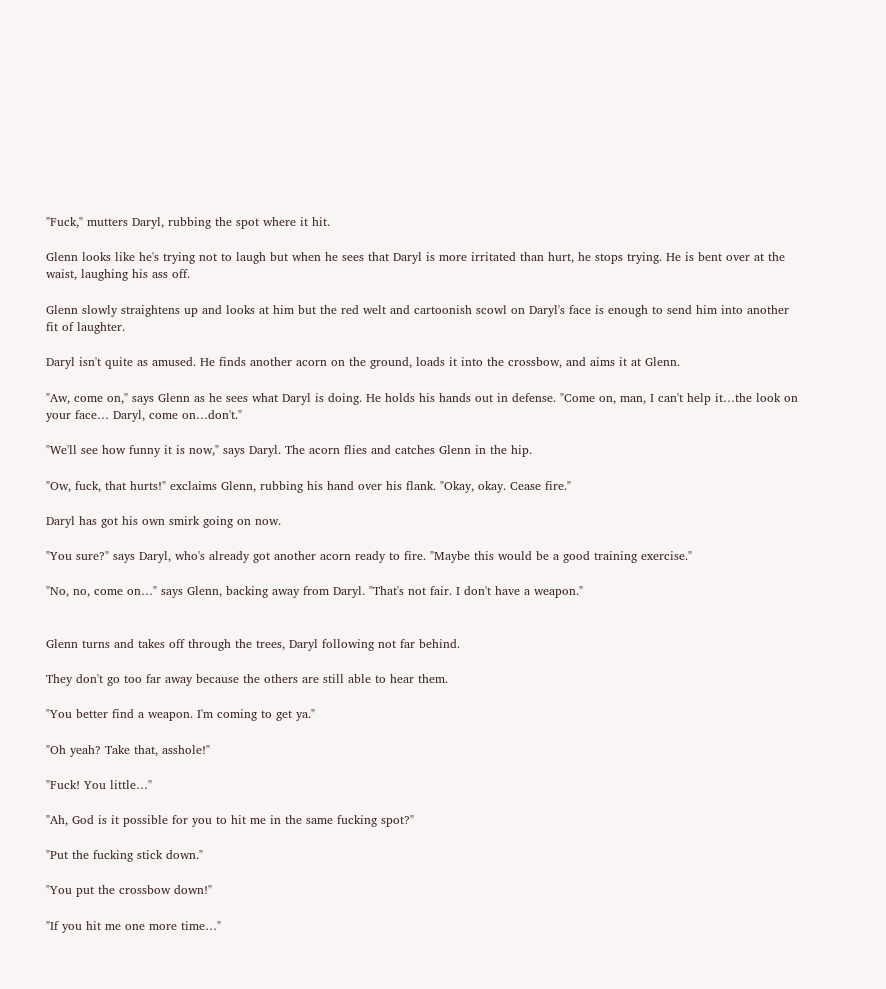"Fuck," mutters Daryl, rubbing the spot where it hit.

Glenn looks like he's trying not to laugh but when he sees that Daryl is more irritated than hurt, he stops trying. He is bent over at the waist, laughing his ass off.

Glenn slowly straightens up and looks at him but the red welt and cartoonish scowl on Daryl's face is enough to send him into another fit of laughter.

Daryl isn't quite as amused. He finds another acorn on the ground, loads it into the crossbow, and aims it at Glenn.

"Aw, come on," says Glenn as he sees what Daryl is doing. He holds his hands out in defense. "Come on, man, I can't help it…the look on your face… Daryl, come on…don't."

"We'll see how funny it is now," says Daryl. The acorn flies and catches Glenn in the hip.

"Ow, fuck, that hurts!" exclaims Glenn, rubbing his hand over his flank. "Okay, okay. Cease fire."

Daryl has got his own smirk going on now.

"You sure?" says Daryl, who's already got another acorn ready to fire. "Maybe this would be a good training exercise."

"No, no, come on…" says Glenn, backing away from Daryl. "That's not fair. I don't have a weapon."


Glenn turns and takes off through the trees, Daryl following not far behind.

They don't go too far away because the others are still able to hear them.

"You better find a weapon. I'm coming to get ya."

"Oh yeah? Take that, asshole!"

"Fuck! You little…"

"Ah, God is it possible for you to hit me in the same fucking spot?"

"Put the fucking stick down."

"You put the crossbow down!"

"If you hit me one more time…"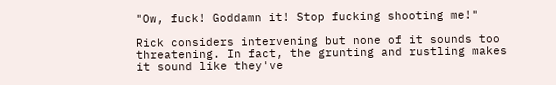"Ow, fuck! Goddamn it! Stop fucking shooting me!"

Rick considers intervening but none of it sounds too threatening. In fact, the grunting and rustling makes it sound like they've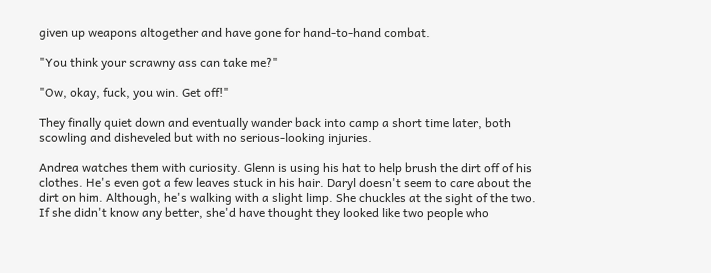given up weapons altogether and have gone for hand-to-hand combat.

"You think your scrawny ass can take me?"

"Ow, okay, fuck, you win. Get off!"

They finally quiet down and eventually wander back into camp a short time later, both scowling and disheveled but with no serious-looking injuries.

Andrea watches them with curiosity. Glenn is using his hat to help brush the dirt off of his clothes. He's even got a few leaves stuck in his hair. Daryl doesn't seem to care about the dirt on him. Although, he's walking with a slight limp. She chuckles at the sight of the two. If she didn't know any better, she'd have thought they looked like two people who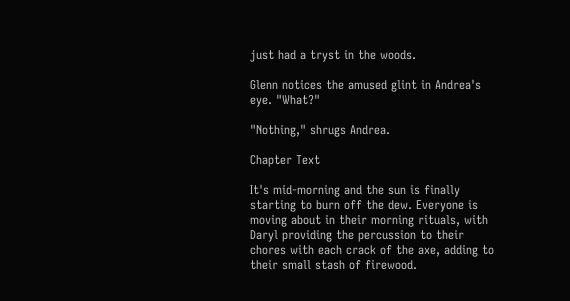just had a tryst in the woods.

Glenn notices the amused glint in Andrea's eye. "What?"

"Nothing," shrugs Andrea.

Chapter Text

It's mid-morning and the sun is finally starting to burn off the dew. Everyone is moving about in their morning rituals, with Daryl providing the percussion to their chores with each crack of the axe, adding to their small stash of firewood.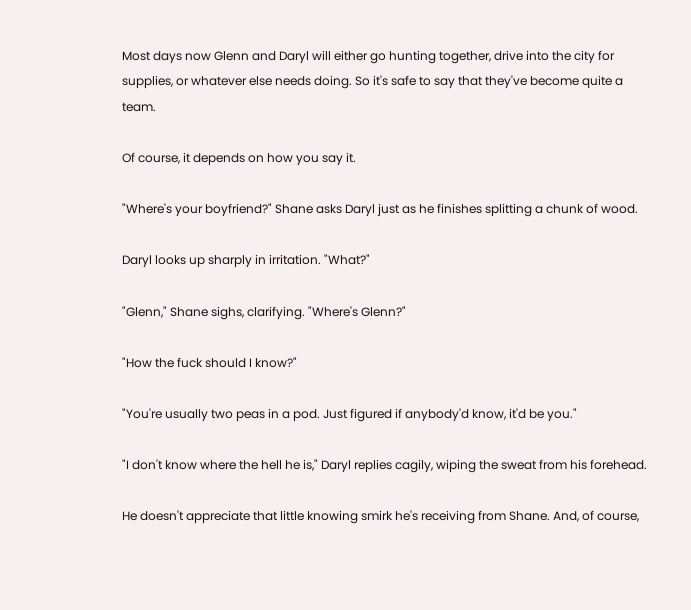Most days now Glenn and Daryl will either go hunting together, drive into the city for supplies, or whatever else needs doing. So it's safe to say that they've become quite a team.

Of course, it depends on how you say it.

"Where's your boyfriend?" Shane asks Daryl just as he finishes splitting a chunk of wood.

Daryl looks up sharply in irritation. "What?"

"Glenn," Shane sighs, clarifying. "Where's Glenn?"

"How the fuck should I know?"

"You're usually two peas in a pod. Just figured if anybody'd know, it'd be you."

"I don't know where the hell he is," Daryl replies cagily, wiping the sweat from his forehead.

He doesn't appreciate that little knowing smirk he's receiving from Shane. And, of course,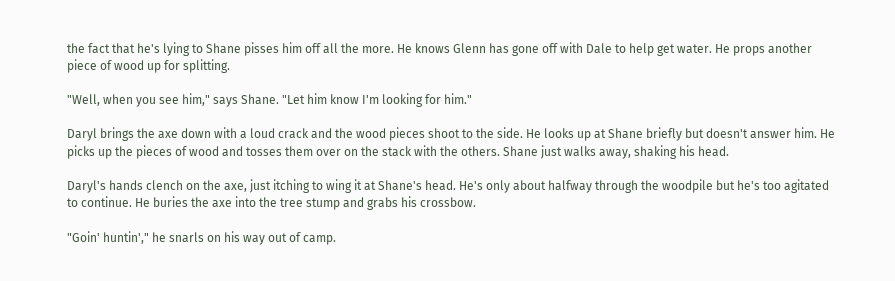the fact that he's lying to Shane pisses him off all the more. He knows Glenn has gone off with Dale to help get water. He props another piece of wood up for splitting.

"Well, when you see him," says Shane. "Let him know I'm looking for him."

Daryl brings the axe down with a loud crack and the wood pieces shoot to the side. He looks up at Shane briefly but doesn't answer him. He picks up the pieces of wood and tosses them over on the stack with the others. Shane just walks away, shaking his head.

Daryl's hands clench on the axe, just itching to wing it at Shane's head. He's only about halfway through the woodpile but he's too agitated to continue. He buries the axe into the tree stump and grabs his crossbow.

"Goin' huntin'," he snarls on his way out of camp.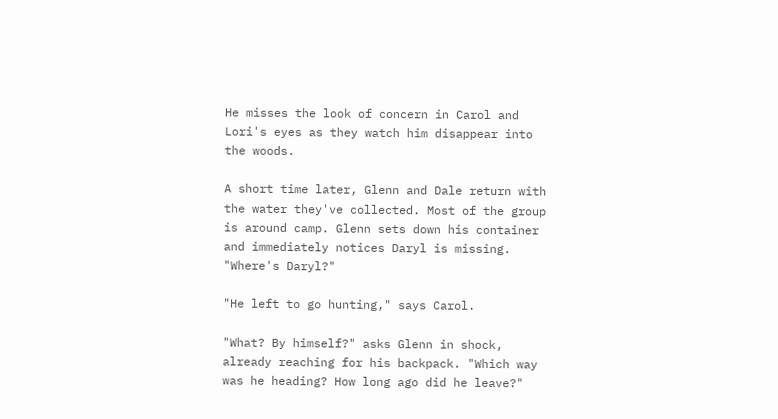He misses the look of concern in Carol and Lori's eyes as they watch him disappear into the woods.

A short time later, Glenn and Dale return with the water they've collected. Most of the group is around camp. Glenn sets down his container and immediately notices Daryl is missing. "Where's Daryl?"

"He left to go hunting," says Carol.

"What? By himself?" asks Glenn in shock, already reaching for his backpack. "Which way was he heading? How long ago did he leave?"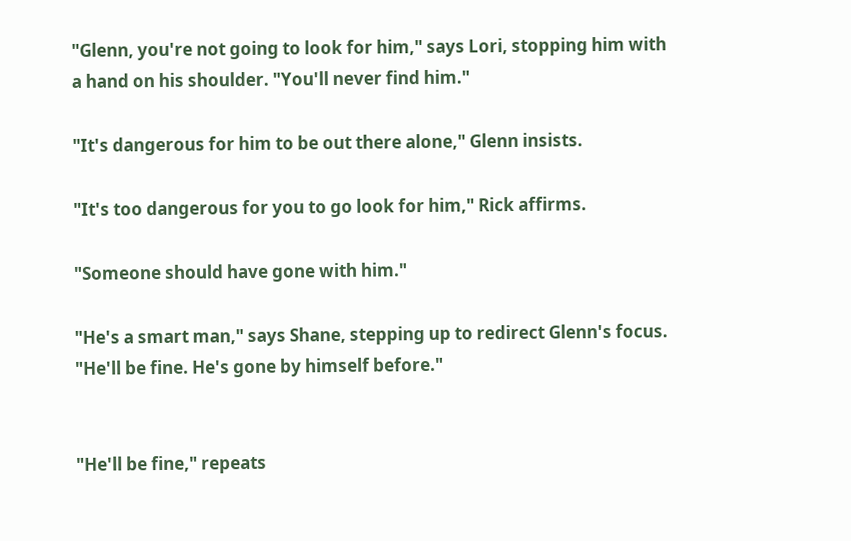"Glenn, you're not going to look for him," says Lori, stopping him with a hand on his shoulder. "You'll never find him."

"It's dangerous for him to be out there alone," Glenn insists.

"It's too dangerous for you to go look for him," Rick affirms.

"Someone should have gone with him."

"He's a smart man," says Shane, stepping up to redirect Glenn's focus. "He'll be fine. He's gone by himself before."


"He'll be fine," repeats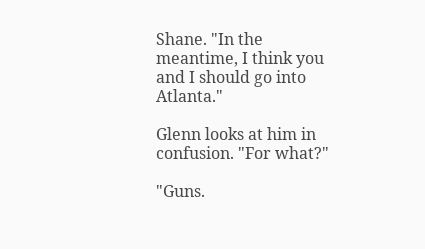Shane. "In the meantime, I think you and I should go into Atlanta."

Glenn looks at him in confusion. "For what?"

"Guns.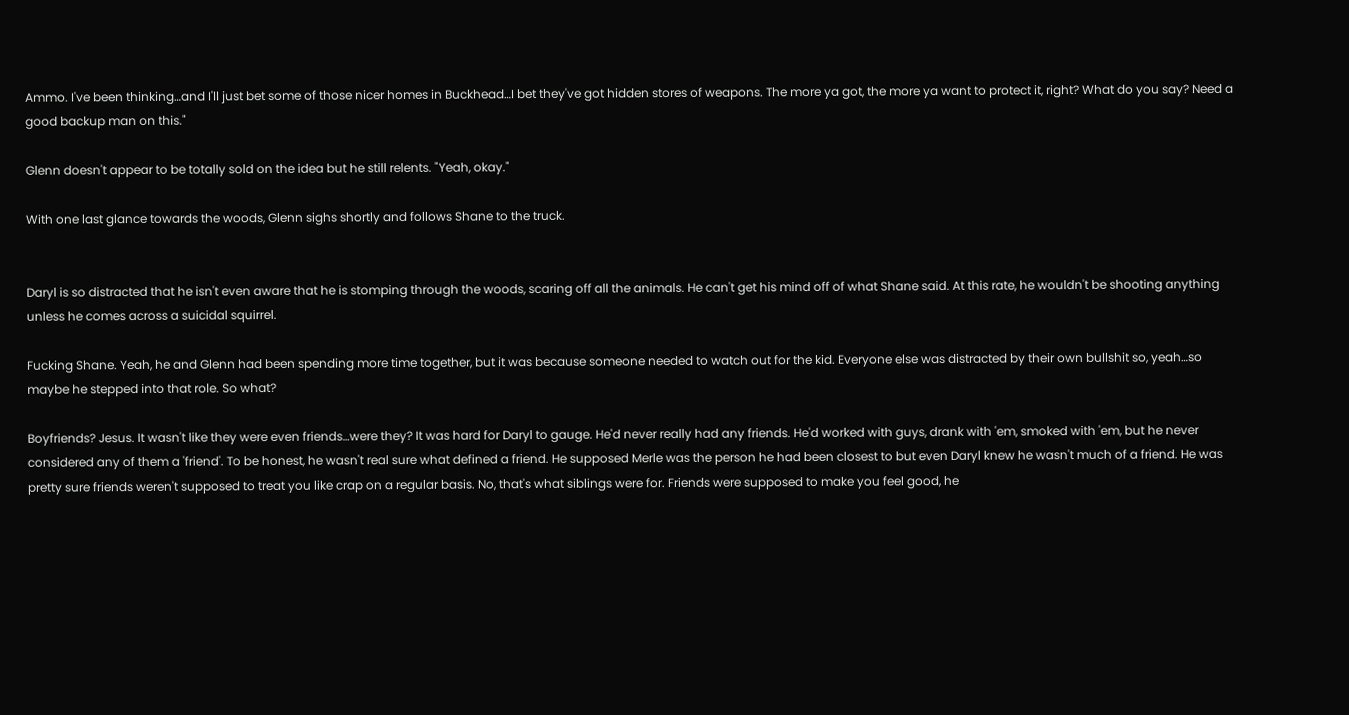Ammo. I've been thinking…and I'll just bet some of those nicer homes in Buckhead…I bet they've got hidden stores of weapons. The more ya got, the more ya want to protect it, right? What do you say? Need a good backup man on this."

Glenn doesn't appear to be totally sold on the idea but he still relents. "Yeah, okay."

With one last glance towards the woods, Glenn sighs shortly and follows Shane to the truck.


Daryl is so distracted that he isn't even aware that he is stomping through the woods, scaring off all the animals. He can't get his mind off of what Shane said. At this rate, he wouldn't be shooting anything unless he comes across a suicidal squirrel.

Fucking Shane. Yeah, he and Glenn had been spending more time together, but it was because someone needed to watch out for the kid. Everyone else was distracted by their own bullshit so, yeah…so maybe he stepped into that role. So what?

Boyfriends? Jesus. It wasn't like they were even friends…were they? It was hard for Daryl to gauge. He'd never really had any friends. He'd worked with guys, drank with 'em, smoked with 'em, but he never considered any of them a 'friend'. To be honest, he wasn't real sure what defined a friend. He supposed Merle was the person he had been closest to but even Daryl knew he wasn't much of a friend. He was pretty sure friends weren't supposed to treat you like crap on a regular basis. No, that's what siblings were for. Friends were supposed to make you feel good, he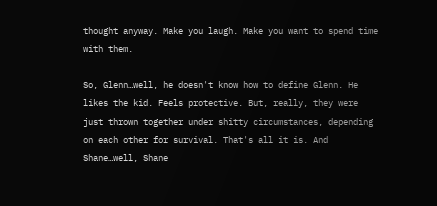thought anyway. Make you laugh. Make you want to spend time with them.

So, Glenn…well, he doesn't know how to define Glenn. He likes the kid. Feels protective. But, really, they were just thrown together under shitty circumstances, depending on each other for survival. That's all it is. And Shane…well, Shane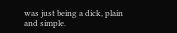was just being a dick, plain and simple.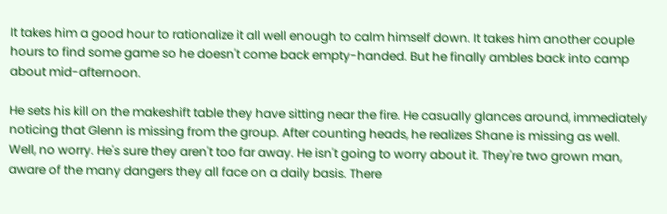It takes him a good hour to rationalize it all well enough to calm himself down. It takes him another couple hours to find some game so he doesn't come back empty-handed. But he finally ambles back into camp about mid-afternoon.

He sets his kill on the makeshift table they have sitting near the fire. He casually glances around, immediately noticing that Glenn is missing from the group. After counting heads, he realizes Shane is missing as well. Well, no worry. He's sure they aren't too far away. He isn't going to worry about it. They're two grown man, aware of the many dangers they all face on a daily basis. There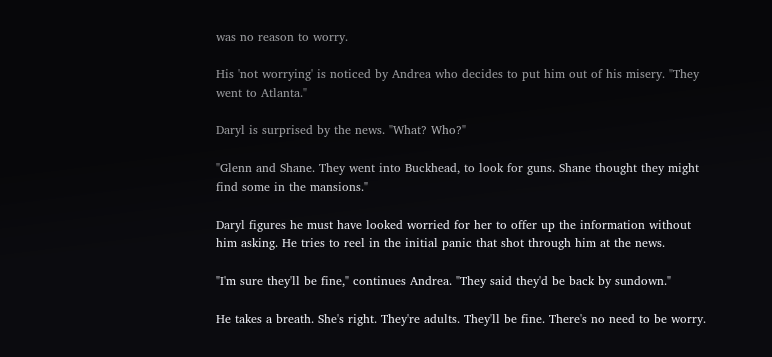was no reason to worry.

His 'not worrying' is noticed by Andrea who decides to put him out of his misery. "They went to Atlanta."

Daryl is surprised by the news. "What? Who?"

"Glenn and Shane. They went into Buckhead, to look for guns. Shane thought they might find some in the mansions."

Daryl figures he must have looked worried for her to offer up the information without him asking. He tries to reel in the initial panic that shot through him at the news.

"I'm sure they'll be fine," continues Andrea. "They said they'd be back by sundown."

He takes a breath. She's right. They're adults. They'll be fine. There's no need to be worry.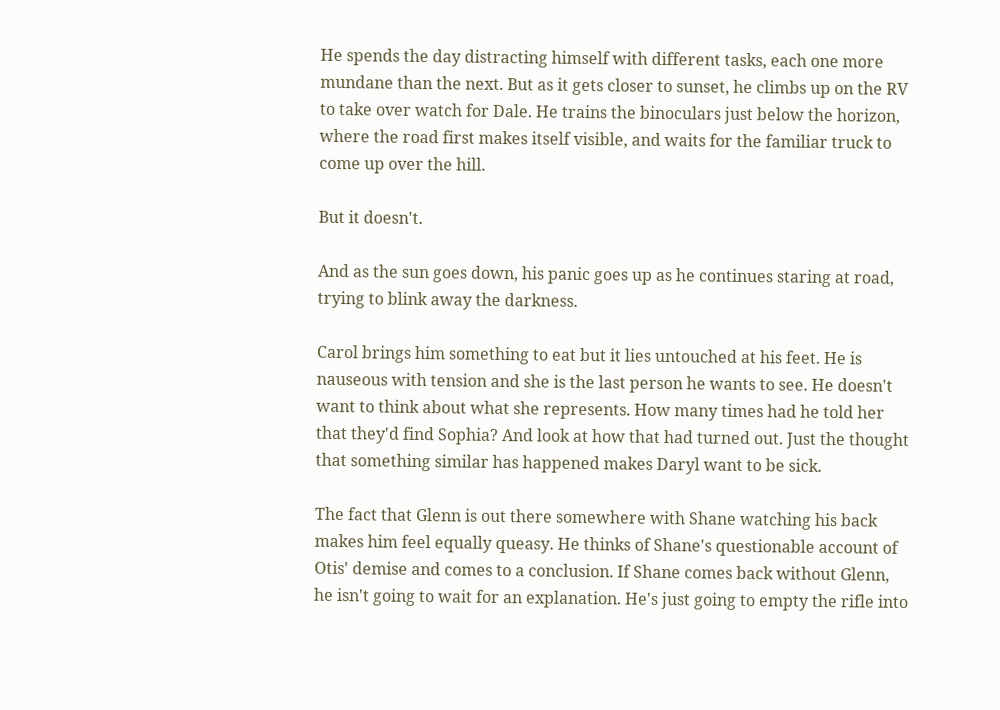He spends the day distracting himself with different tasks, each one more mundane than the next. But as it gets closer to sunset, he climbs up on the RV to take over watch for Dale. He trains the binoculars just below the horizon, where the road first makes itself visible, and waits for the familiar truck to come up over the hill.

But it doesn't.

And as the sun goes down, his panic goes up as he continues staring at road, trying to blink away the darkness.

Carol brings him something to eat but it lies untouched at his feet. He is nauseous with tension and she is the last person he wants to see. He doesn't want to think about what she represents. How many times had he told her that they'd find Sophia? And look at how that had turned out. Just the thought that something similar has happened makes Daryl want to be sick.

The fact that Glenn is out there somewhere with Shane watching his back makes him feel equally queasy. He thinks of Shane's questionable account of Otis' demise and comes to a conclusion. If Shane comes back without Glenn, he isn't going to wait for an explanation. He's just going to empty the rifle into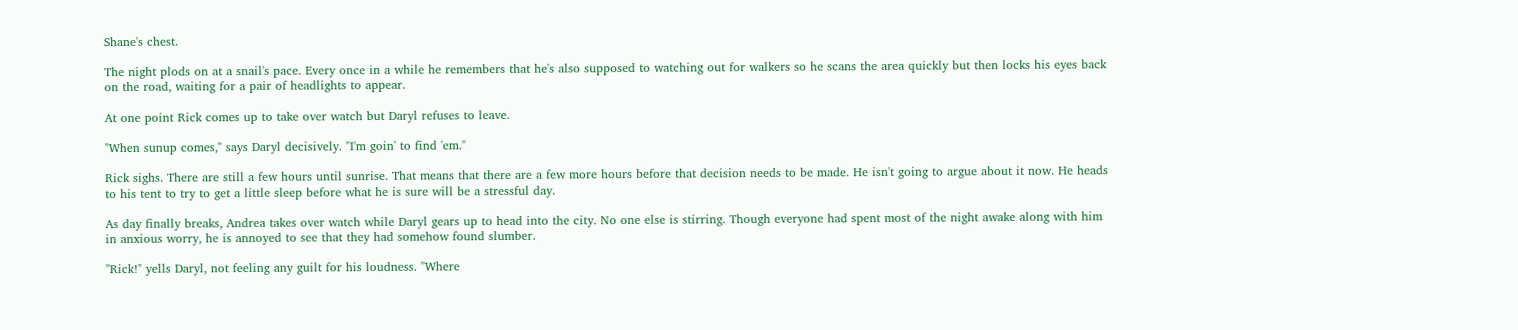Shane's chest.

The night plods on at a snail's pace. Every once in a while he remembers that he's also supposed to watching out for walkers so he scans the area quickly but then locks his eyes back on the road, waiting for a pair of headlights to appear.

At one point Rick comes up to take over watch but Daryl refuses to leave.

"When sunup comes," says Daryl decisively. "I'm goin' to find 'em."

Rick sighs. There are still a few hours until sunrise. That means that there are a few more hours before that decision needs to be made. He isn't going to argue about it now. He heads to his tent to try to get a little sleep before what he is sure will be a stressful day.

As day finally breaks, Andrea takes over watch while Daryl gears up to head into the city. No one else is stirring. Though everyone had spent most of the night awake along with him in anxious worry, he is annoyed to see that they had somehow found slumber.

"Rick!" yells Daryl, not feeling any guilt for his loudness. "Where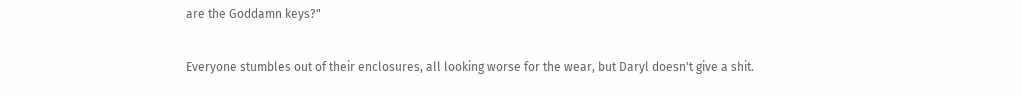are the Goddamn keys?"

Everyone stumbles out of their enclosures, all looking worse for the wear, but Daryl doesn't give a shit.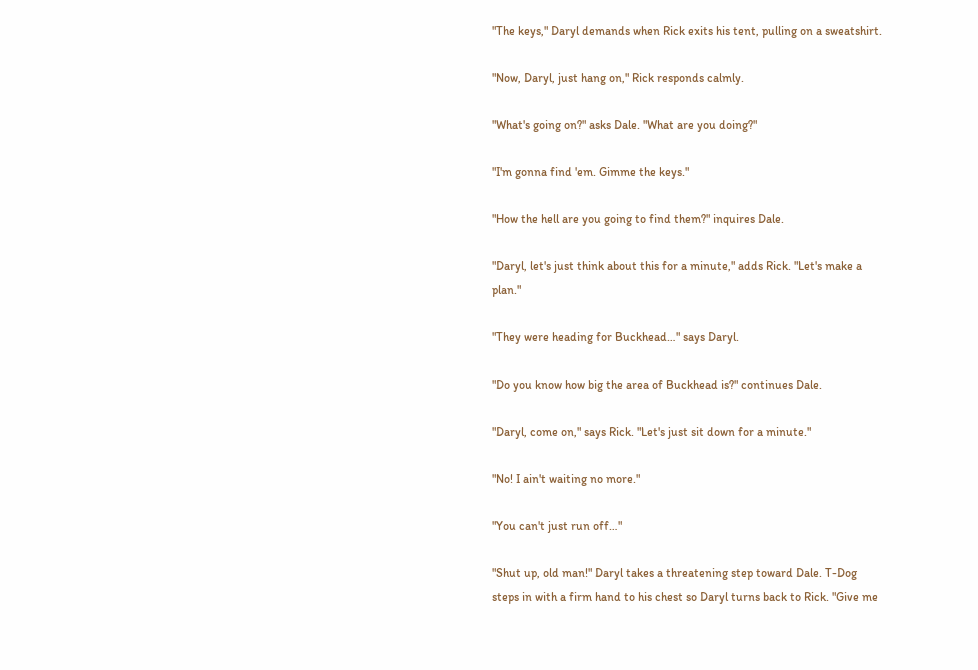"The keys," Daryl demands when Rick exits his tent, pulling on a sweatshirt.

"Now, Daryl, just hang on," Rick responds calmly.

"What's going on?" asks Dale. "What are you doing?"

"I'm gonna find 'em. Gimme the keys."

"How the hell are you going to find them?" inquires Dale.

"Daryl, let's just think about this for a minute," adds Rick. "Let's make a plan."

"They were heading for Buckhead…" says Daryl.

"Do you know how big the area of Buckhead is?" continues Dale.

"Daryl, come on," says Rick. "Let's just sit down for a minute."

"No! I ain't waiting no more."

"You can't just run off…"

"Shut up, old man!" Daryl takes a threatening step toward Dale. T-Dog steps in with a firm hand to his chest so Daryl turns back to Rick. "Give me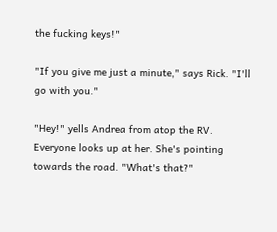the fucking keys!"

"If you give me just a minute," says Rick. "I'll go with you."

"Hey!" yells Andrea from atop the RV. Everyone looks up at her. She's pointing towards the road. "What's that?"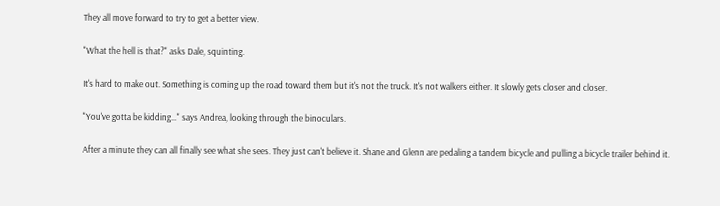They all move forward to try to get a better view.

"What the hell is that?" asks Dale, squinting.

It's hard to make out. Something is coming up the road toward them but it's not the truck. It's not walkers either. It slowly gets closer and closer.

"You've gotta be kidding…" says Andrea, looking through the binoculars.

After a minute they can all finally see what she sees. They just can't believe it. Shane and Glenn are pedaling a tandem bicycle and pulling a bicycle trailer behind it.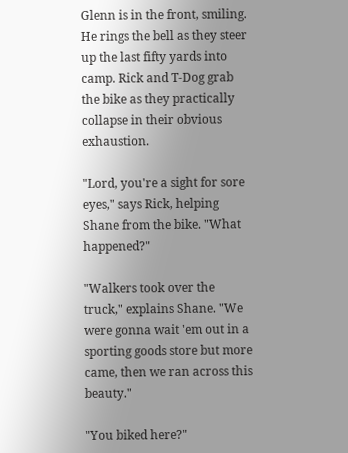Glenn is in the front, smiling. He rings the bell as they steer up the last fifty yards into camp. Rick and T-Dog grab the bike as they practically collapse in their obvious exhaustion.

"Lord, you're a sight for sore eyes," says Rick, helping Shane from the bike. "What happened?"

"Walkers took over the truck," explains Shane. "We were gonna wait 'em out in a sporting goods store but more came, then we ran across this beauty."

"You biked here?"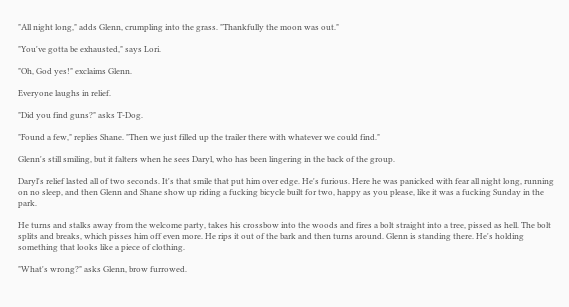"All night long," adds Glenn, crumpling into the grass. "Thankfully the moon was out."

"You've gotta be exhausted," says Lori.

"Oh, God yes!" exclaims Glenn.

Everyone laughs in relief.

"Did you find guns?" asks T-Dog.

"Found a few," replies Shane. "Then we just filled up the trailer there with whatever we could find."

Glenn's still smiling, but it falters when he sees Daryl, who has been lingering in the back of the group.

Daryl's relief lasted all of two seconds. It's that smile that put him over edge. He's furious. Here he was panicked with fear all night long, running on no sleep, and then Glenn and Shane show up riding a fucking bicycle built for two, happy as you please, like it was a fucking Sunday in the park.

He turns and stalks away from the welcome party, takes his crossbow into the woods and fires a bolt straight into a tree, pissed as hell. The bolt splits and breaks, which pisses him off even more. He rips it out of the bark and then turns around. Glenn is standing there. He's holding something that looks like a piece of clothing.

"What's wrong?" asks Glenn, brow furrowed.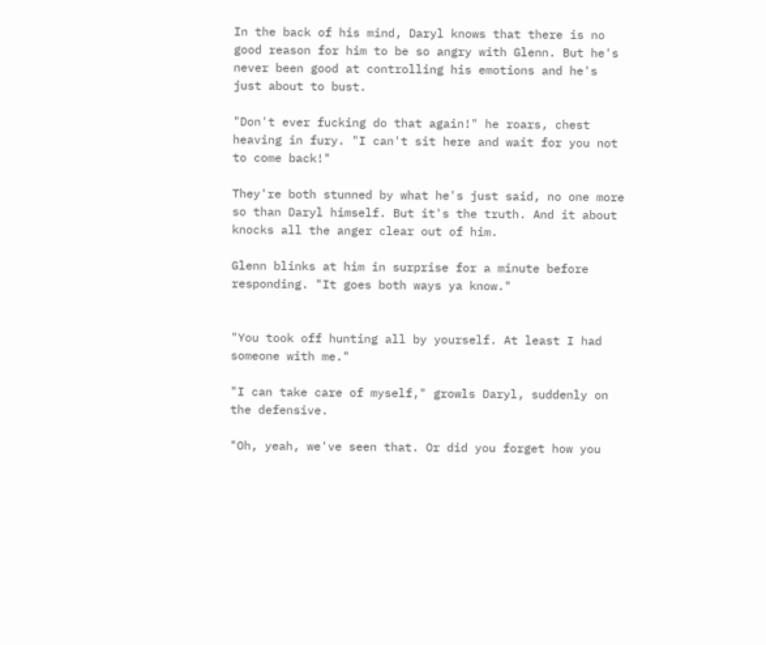In the back of his mind, Daryl knows that there is no good reason for him to be so angry with Glenn. But he's never been good at controlling his emotions and he's just about to bust.

"Don't ever fucking do that again!" he roars, chest heaving in fury. "I can't sit here and wait for you not to come back!"

They're both stunned by what he's just said, no one more so than Daryl himself. But it's the truth. And it about knocks all the anger clear out of him.

Glenn blinks at him in surprise for a minute before responding. "It goes both ways ya know."


"You took off hunting all by yourself. At least I had someone with me."

"I can take care of myself," growls Daryl, suddenly on the defensive.

"Oh, yeah, we've seen that. Or did you forget how you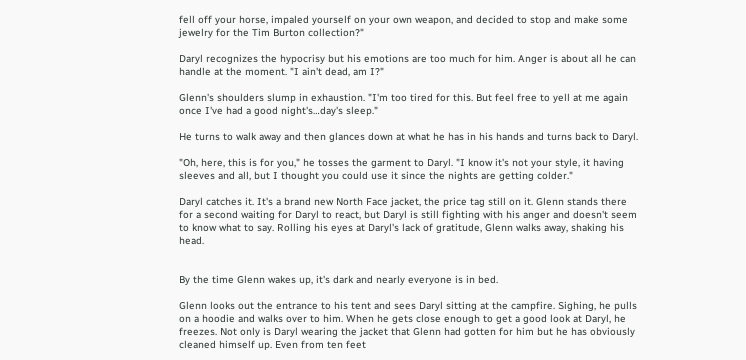fell off your horse, impaled yourself on your own weapon, and decided to stop and make some jewelry for the Tim Burton collection?"

Daryl recognizes the hypocrisy but his emotions are too much for him. Anger is about all he can handle at the moment. "I ain't dead, am I?"

Glenn's shoulders slump in exhaustion. "I'm too tired for this. But feel free to yell at me again once I've had a good night's…day's sleep."

He turns to walk away and then glances down at what he has in his hands and turns back to Daryl.

"Oh, here, this is for you," he tosses the garment to Daryl. "I know it's not your style, it having sleeves and all, but I thought you could use it since the nights are getting colder."

Daryl catches it. It's a brand new North Face jacket, the price tag still on it. Glenn stands there for a second waiting for Daryl to react, but Daryl is still fighting with his anger and doesn't seem to know what to say. Rolling his eyes at Daryl's lack of gratitude, Glenn walks away, shaking his head.


By the time Glenn wakes up, it's dark and nearly everyone is in bed.

Glenn looks out the entrance to his tent and sees Daryl sitting at the campfire. Sighing, he pulls on a hoodie and walks over to him. When he gets close enough to get a good look at Daryl, he freezes. Not only is Daryl wearing the jacket that Glenn had gotten for him but he has obviously cleaned himself up. Even from ten feet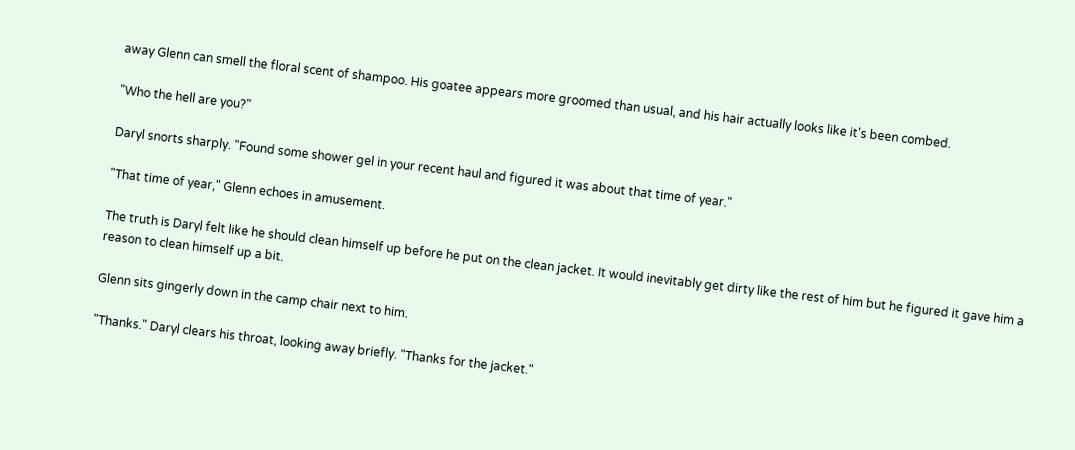away Glenn can smell the floral scent of shampoo. His goatee appears more groomed than usual, and his hair actually looks like it's been combed.

"Who the hell are you?"

Daryl snorts sharply. "Found some shower gel in your recent haul and figured it was about that time of year."

"That time of year," Glenn echoes in amusement.

The truth is Daryl felt like he should clean himself up before he put on the clean jacket. It would inevitably get dirty like the rest of him but he figured it gave him a reason to clean himself up a bit.

Glenn sits gingerly down in the camp chair next to him.

"Thanks." Daryl clears his throat, looking away briefly. "Thanks for the jacket."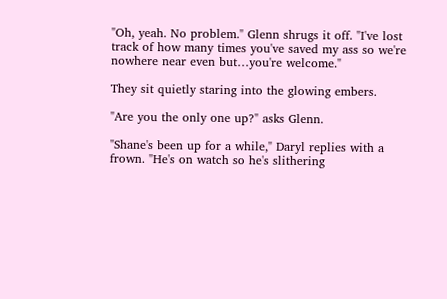"Oh, yeah. No problem." Glenn shrugs it off. "I've lost track of how many times you've saved my ass so we're nowhere near even but…you're welcome."

They sit quietly staring into the glowing embers.

"Are you the only one up?" asks Glenn.

"Shane's been up for a while," Daryl replies with a frown. "He's on watch so he's slithering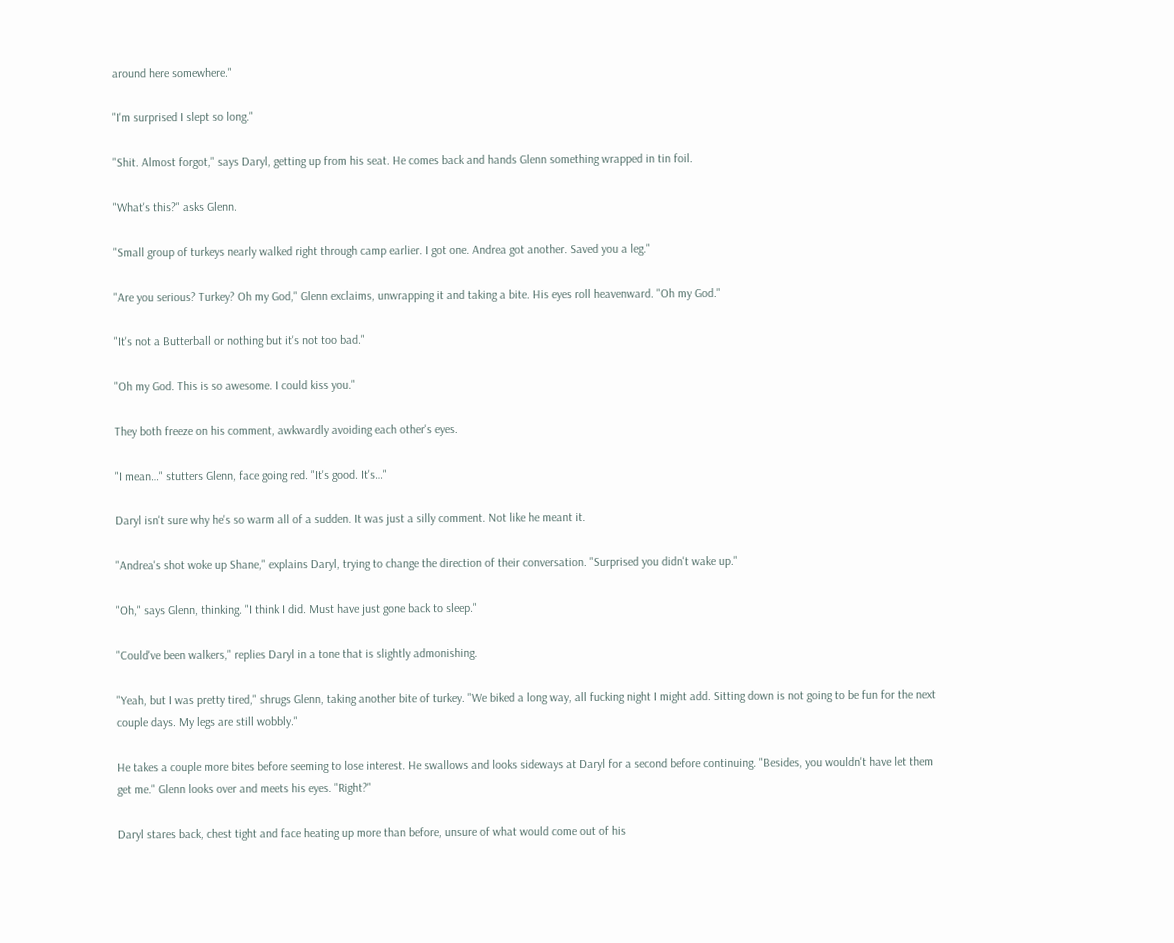around here somewhere."

"I'm surprised I slept so long."

"Shit. Almost forgot," says Daryl, getting up from his seat. He comes back and hands Glenn something wrapped in tin foil.

"What's this?" asks Glenn.

"Small group of turkeys nearly walked right through camp earlier. I got one. Andrea got another. Saved you a leg."

"Are you serious? Turkey? Oh my God," Glenn exclaims, unwrapping it and taking a bite. His eyes roll heavenward. "Oh my God."

"It's not a Butterball or nothing but it's not too bad."

"Oh my God. This is so awesome. I could kiss you."

They both freeze on his comment, awkwardly avoiding each other's eyes.

"I mean…" stutters Glenn, face going red. "It's good. It's…"

Daryl isn't sure why he's so warm all of a sudden. It was just a silly comment. Not like he meant it.

"Andrea's shot woke up Shane," explains Daryl, trying to change the direction of their conversation. "Surprised you didn't wake up."

"Oh," says Glenn, thinking. "I think I did. Must have just gone back to sleep."

"Could've been walkers," replies Daryl in a tone that is slightly admonishing.

"Yeah, but I was pretty tired," shrugs Glenn, taking another bite of turkey. "We biked a long way, all fucking night I might add. Sitting down is not going to be fun for the next couple days. My legs are still wobbly."

He takes a couple more bites before seeming to lose interest. He swallows and looks sideways at Daryl for a second before continuing. "Besides, you wouldn't have let them get me." Glenn looks over and meets his eyes. "Right?"

Daryl stares back, chest tight and face heating up more than before, unsure of what would come out of his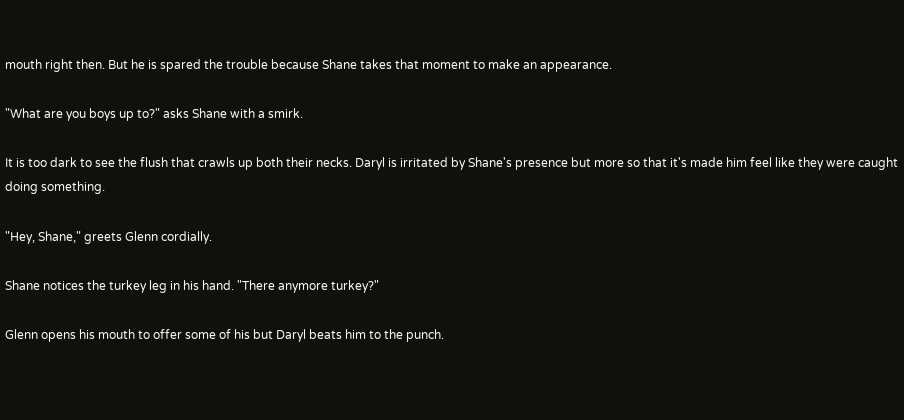mouth right then. But he is spared the trouble because Shane takes that moment to make an appearance.

"What are you boys up to?" asks Shane with a smirk.

It is too dark to see the flush that crawls up both their necks. Daryl is irritated by Shane's presence but more so that it's made him feel like they were caught doing something.

"Hey, Shane," greets Glenn cordially.

Shane notices the turkey leg in his hand. "There anymore turkey?"

Glenn opens his mouth to offer some of his but Daryl beats him to the punch.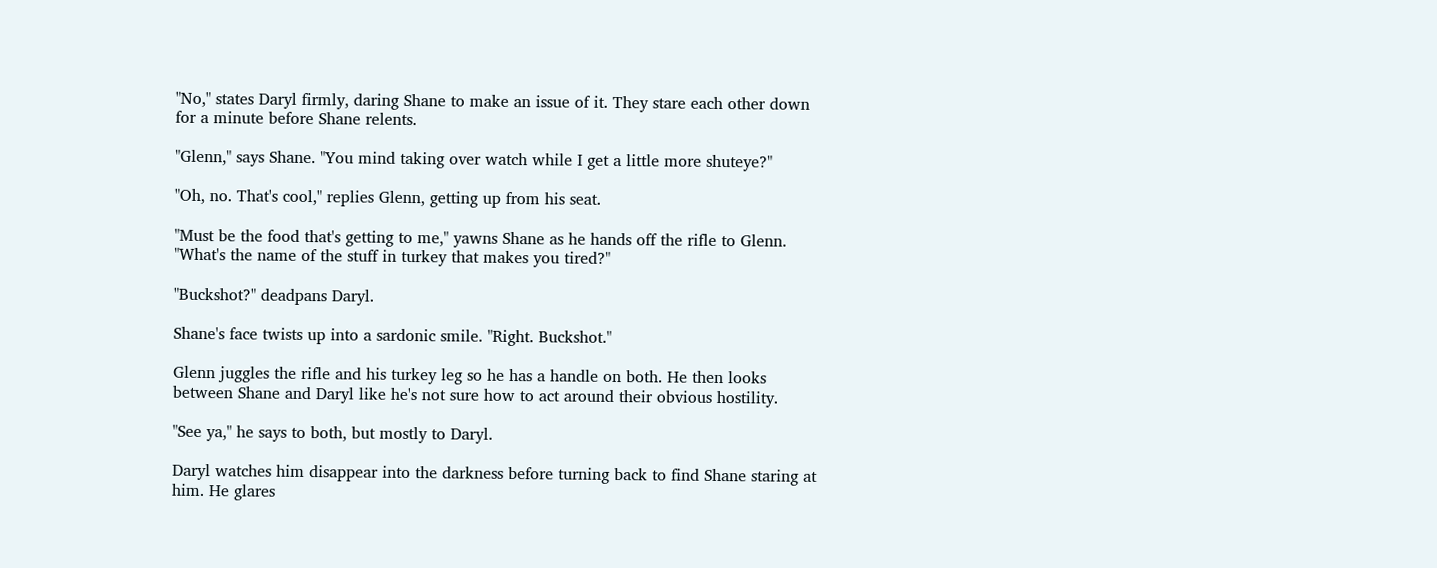"No," states Daryl firmly, daring Shane to make an issue of it. They stare each other down for a minute before Shane relents.

"Glenn," says Shane. "You mind taking over watch while I get a little more shuteye?"

"Oh, no. That's cool," replies Glenn, getting up from his seat.

"Must be the food that's getting to me," yawns Shane as he hands off the rifle to Glenn. "What's the name of the stuff in turkey that makes you tired?"

"Buckshot?" deadpans Daryl.

Shane's face twists up into a sardonic smile. "Right. Buckshot."

Glenn juggles the rifle and his turkey leg so he has a handle on both. He then looks between Shane and Daryl like he's not sure how to act around their obvious hostility.

"See ya," he says to both, but mostly to Daryl.

Daryl watches him disappear into the darkness before turning back to find Shane staring at him. He glares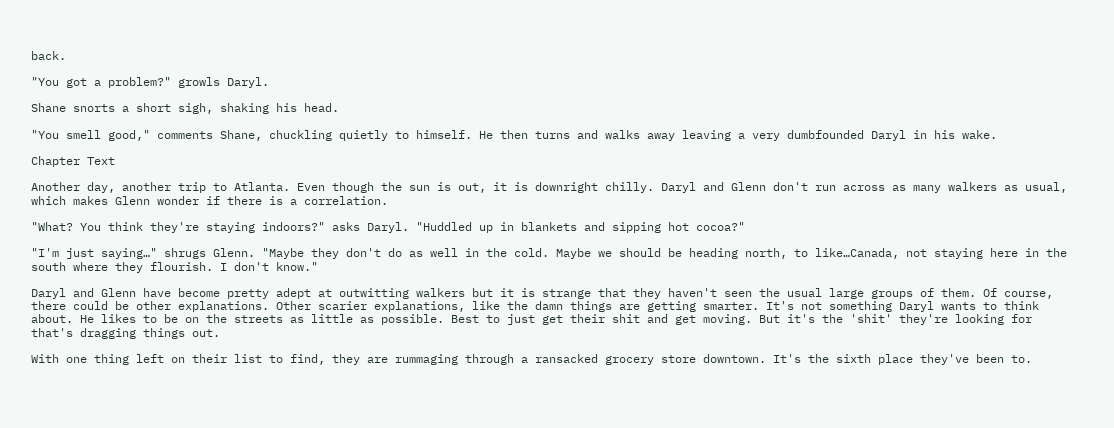back.

"You got a problem?" growls Daryl.

Shane snorts a short sigh, shaking his head.

"You smell good," comments Shane, chuckling quietly to himself. He then turns and walks away leaving a very dumbfounded Daryl in his wake.

Chapter Text

Another day, another trip to Atlanta. Even though the sun is out, it is downright chilly. Daryl and Glenn don't run across as many walkers as usual, which makes Glenn wonder if there is a correlation.

"What? You think they're staying indoors?" asks Daryl. "Huddled up in blankets and sipping hot cocoa?"

"I'm just saying…" shrugs Glenn. "Maybe they don't do as well in the cold. Maybe we should be heading north, to like…Canada, not staying here in the south where they flourish. I don't know."

Daryl and Glenn have become pretty adept at outwitting walkers but it is strange that they haven't seen the usual large groups of them. Of course, there could be other explanations. Other scarier explanations, like the damn things are getting smarter. It's not something Daryl wants to think about. He likes to be on the streets as little as possible. Best to just get their shit and get moving. But it's the 'shit' they're looking for that's dragging things out.

With one thing left on their list to find, they are rummaging through a ransacked grocery store downtown. It's the sixth place they've been to.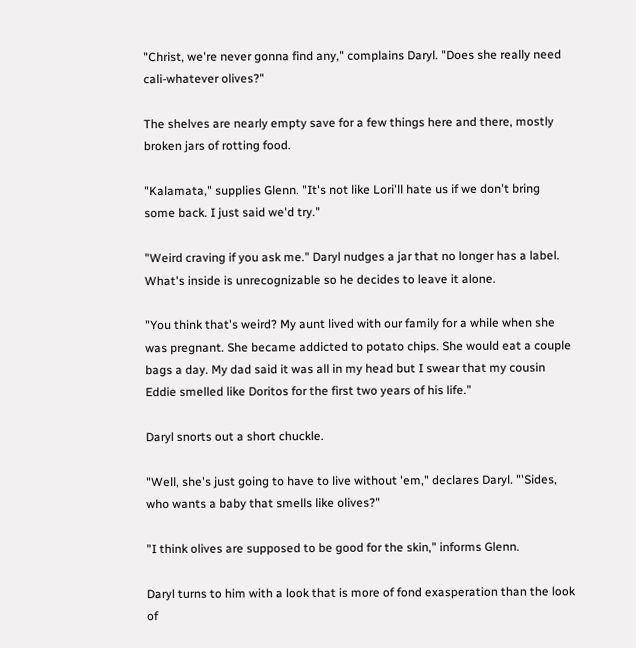"Christ, we're never gonna find any," complains Daryl. "Does she really need cali-whatever olives?"

The shelves are nearly empty save for a few things here and there, mostly broken jars of rotting food.

"Kalamata," supplies Glenn. "It's not like Lori'll hate us if we don't bring some back. I just said we'd try."

"Weird craving if you ask me." Daryl nudges a jar that no longer has a label. What's inside is unrecognizable so he decides to leave it alone.

"You think that's weird? My aunt lived with our family for a while when she was pregnant. She became addicted to potato chips. She would eat a couple bags a day. My dad said it was all in my head but I swear that my cousin Eddie smelled like Doritos for the first two years of his life."

Daryl snorts out a short chuckle.

"Well, she's just going to have to live without 'em," declares Daryl. "'Sides, who wants a baby that smells like olives?"

"I think olives are supposed to be good for the skin," informs Glenn.

Daryl turns to him with a look that is more of fond exasperation than the look of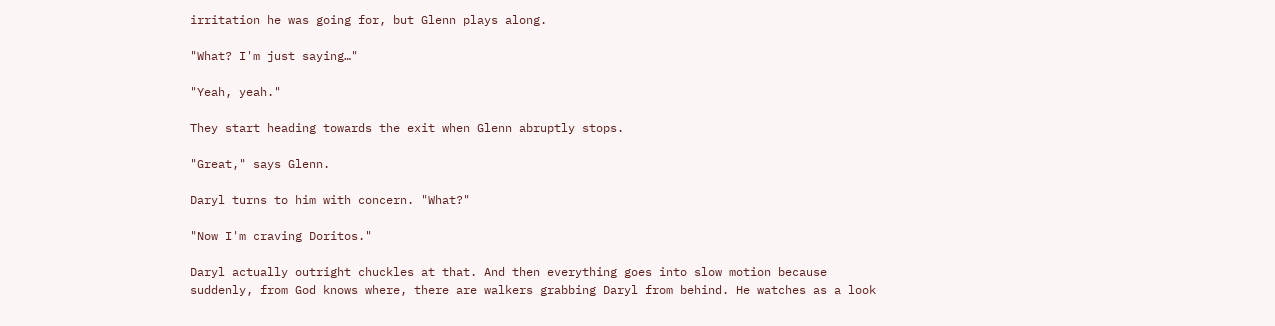irritation he was going for, but Glenn plays along.

"What? I'm just saying…"

"Yeah, yeah."

They start heading towards the exit when Glenn abruptly stops.

"Great," says Glenn.

Daryl turns to him with concern. "What?"

"Now I'm craving Doritos."

Daryl actually outright chuckles at that. And then everything goes into slow motion because suddenly, from God knows where, there are walkers grabbing Daryl from behind. He watches as a look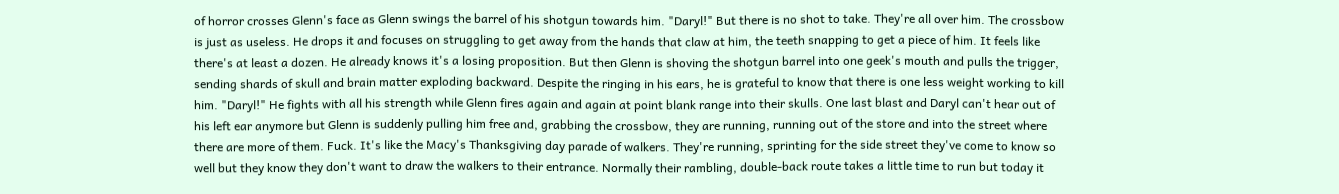of horror crosses Glenn's face as Glenn swings the barrel of his shotgun towards him. "Daryl!" But there is no shot to take. They're all over him. The crossbow is just as useless. He drops it and focuses on struggling to get away from the hands that claw at him, the teeth snapping to get a piece of him. It feels like there's at least a dozen. He already knows it's a losing proposition. But then Glenn is shoving the shotgun barrel into one geek's mouth and pulls the trigger, sending shards of skull and brain matter exploding backward. Despite the ringing in his ears, he is grateful to know that there is one less weight working to kill him. "Daryl!" He fights with all his strength while Glenn fires again and again at point blank range into their skulls. One last blast and Daryl can't hear out of his left ear anymore but Glenn is suddenly pulling him free and, grabbing the crossbow, they are running, running out of the store and into the street where there are more of them. Fuck. It's like the Macy's Thanksgiving day parade of walkers. They're running, sprinting for the side street they've come to know so well but they know they don't want to draw the walkers to their entrance. Normally their rambling, double-back route takes a little time to run but today it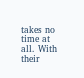takes no time at all. With their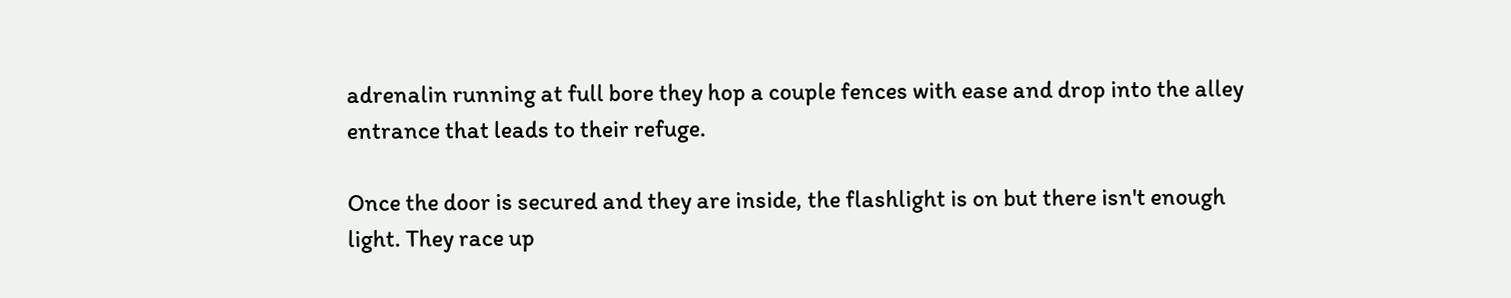adrenalin running at full bore they hop a couple fences with ease and drop into the alley entrance that leads to their refuge.

Once the door is secured and they are inside, the flashlight is on but there isn't enough light. They race up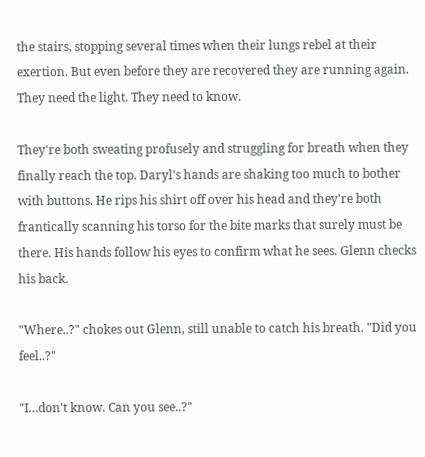the stairs, stopping several times when their lungs rebel at their exertion. But even before they are recovered they are running again. They need the light. They need to know.

They're both sweating profusely and struggling for breath when they finally reach the top. Daryl's hands are shaking too much to bother with buttons. He rips his shirt off over his head and they're both frantically scanning his torso for the bite marks that surely must be there. His hands follow his eyes to confirm what he sees. Glenn checks his back.

"Where..?" chokes out Glenn, still unable to catch his breath. "Did you feel..?"

"I…don't know. Can you see..?"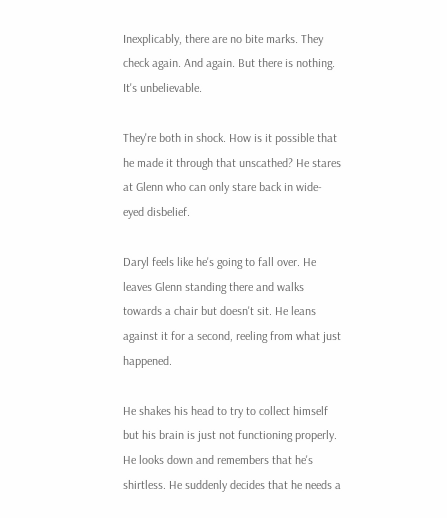Inexplicably, there are no bite marks. They check again. And again. But there is nothing. It's unbelievable.

They're both in shock. How is it possible that he made it through that unscathed? He stares at Glenn who can only stare back in wide-eyed disbelief.

Daryl feels like he's going to fall over. He leaves Glenn standing there and walks towards a chair but doesn't sit. He leans against it for a second, reeling from what just happened.

He shakes his head to try to collect himself but his brain is just not functioning properly. He looks down and remembers that he's shirtless. He suddenly decides that he needs a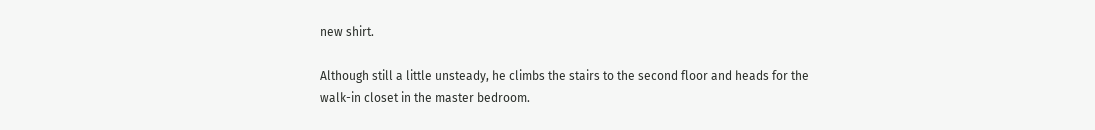new shirt.

Although still a little unsteady, he climbs the stairs to the second floor and heads for the walk-in closet in the master bedroom.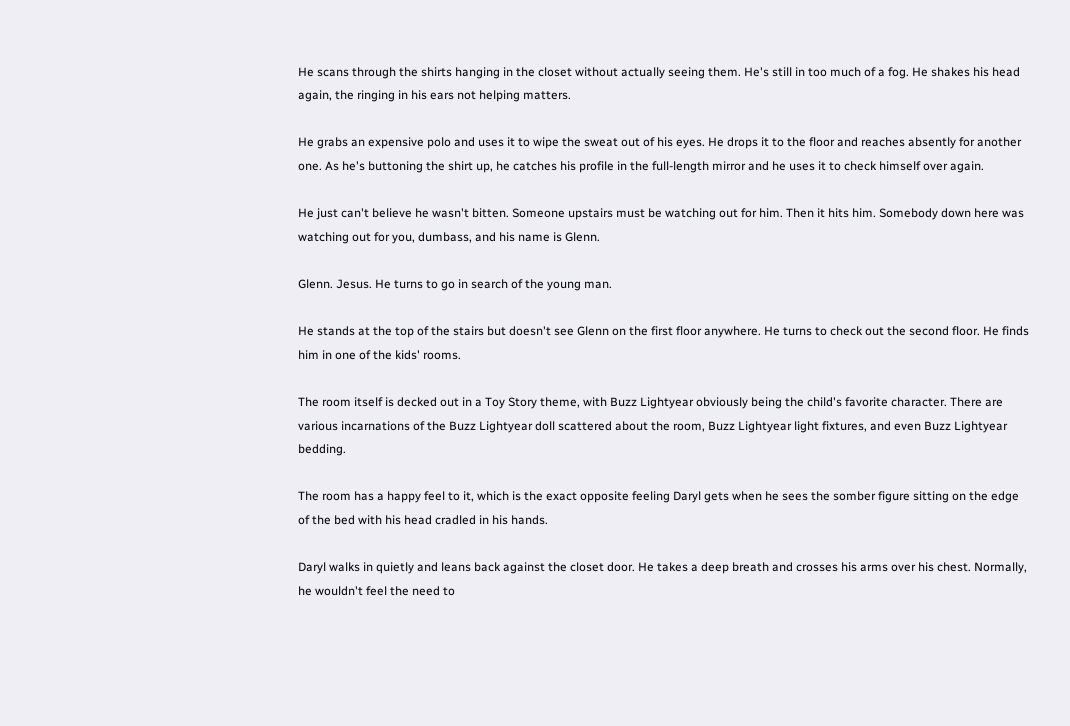He scans through the shirts hanging in the closet without actually seeing them. He's still in too much of a fog. He shakes his head again, the ringing in his ears not helping matters.

He grabs an expensive polo and uses it to wipe the sweat out of his eyes. He drops it to the floor and reaches absently for another one. As he's buttoning the shirt up, he catches his profile in the full-length mirror and he uses it to check himself over again.

He just can't believe he wasn't bitten. Someone upstairs must be watching out for him. Then it hits him. Somebody down here was watching out for you, dumbass, and his name is Glenn.

Glenn. Jesus. He turns to go in search of the young man.

He stands at the top of the stairs but doesn't see Glenn on the first floor anywhere. He turns to check out the second floor. He finds him in one of the kids' rooms.

The room itself is decked out in a Toy Story theme, with Buzz Lightyear obviously being the child's favorite character. There are various incarnations of the Buzz Lightyear doll scattered about the room, Buzz Lightyear light fixtures, and even Buzz Lightyear bedding.

The room has a happy feel to it, which is the exact opposite feeling Daryl gets when he sees the somber figure sitting on the edge of the bed with his head cradled in his hands.

Daryl walks in quietly and leans back against the closet door. He takes a deep breath and crosses his arms over his chest. Normally, he wouldn't feel the need to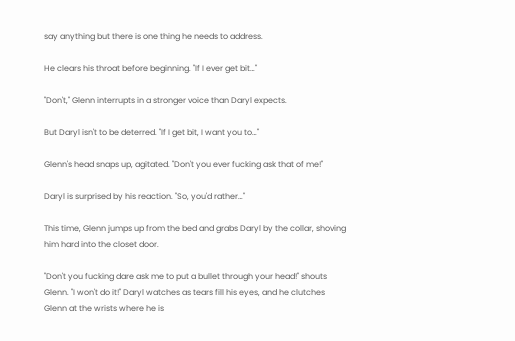say anything but there is one thing he needs to address.

He clears his throat before beginning. "If I ever get bit…"

"Don't," Glenn interrupts in a stronger voice than Daryl expects.

But Daryl isn't to be deterred. "If I get bit, I want you to…"

Glenn's head snaps up, agitated. "Don't you ever fucking ask that of me!"

Daryl is surprised by his reaction. "So, you'd rather…"

This time, Glenn jumps up from the bed and grabs Daryl by the collar, shoving him hard into the closet door.

"Don't you fucking dare ask me to put a bullet through your head!" shouts Glenn. "I won't do it!" Daryl watches as tears fill his eyes, and he clutches Glenn at the wrists where he is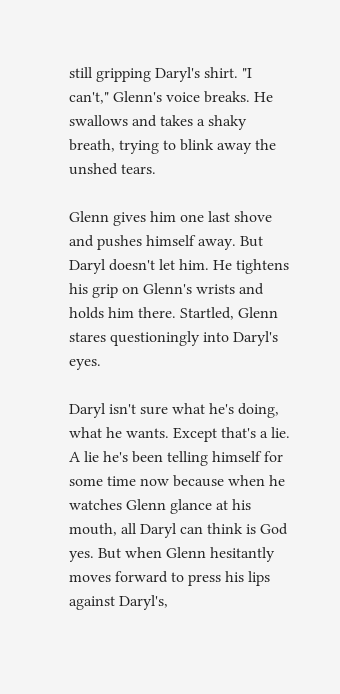still gripping Daryl's shirt. "I can't," Glenn's voice breaks. He swallows and takes a shaky breath, trying to blink away the unshed tears.

Glenn gives him one last shove and pushes himself away. But Daryl doesn't let him. He tightens his grip on Glenn's wrists and holds him there. Startled, Glenn stares questioningly into Daryl's eyes.

Daryl isn't sure what he's doing, what he wants. Except that's a lie. A lie he's been telling himself for some time now because when he watches Glenn glance at his mouth, all Daryl can think is God yes. But when Glenn hesitantly moves forward to press his lips against Daryl's,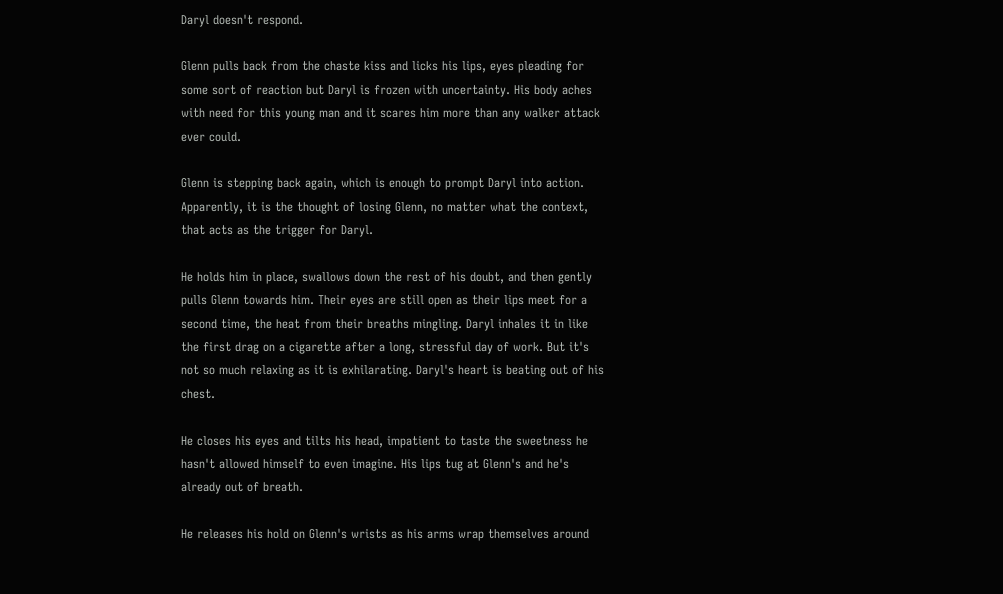Daryl doesn't respond.

Glenn pulls back from the chaste kiss and licks his lips, eyes pleading for some sort of reaction but Daryl is frozen with uncertainty. His body aches with need for this young man and it scares him more than any walker attack ever could.

Glenn is stepping back again, which is enough to prompt Daryl into action. Apparently, it is the thought of losing Glenn, no matter what the context, that acts as the trigger for Daryl.

He holds him in place, swallows down the rest of his doubt, and then gently pulls Glenn towards him. Their eyes are still open as their lips meet for a second time, the heat from their breaths mingling. Daryl inhales it in like the first drag on a cigarette after a long, stressful day of work. But it's not so much relaxing as it is exhilarating. Daryl's heart is beating out of his chest.

He closes his eyes and tilts his head, impatient to taste the sweetness he hasn't allowed himself to even imagine. His lips tug at Glenn's and he's already out of breath.

He releases his hold on Glenn's wrists as his arms wrap themselves around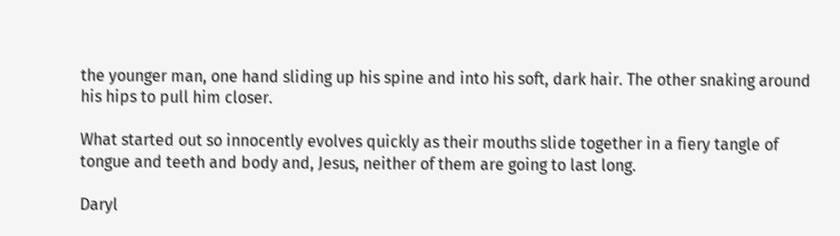the younger man, one hand sliding up his spine and into his soft, dark hair. The other snaking around his hips to pull him closer.

What started out so innocently evolves quickly as their mouths slide together in a fiery tangle of tongue and teeth and body and, Jesus, neither of them are going to last long.

Daryl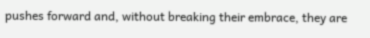pushes forward and, without breaking their embrace, they are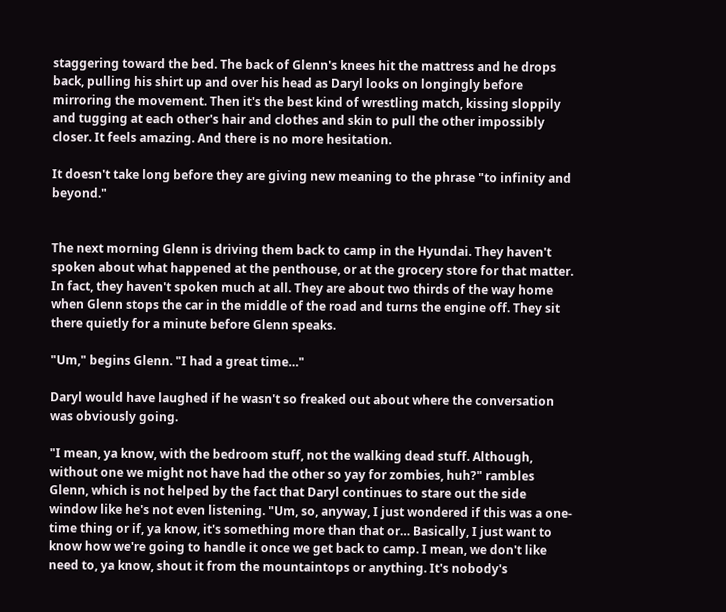staggering toward the bed. The back of Glenn's knees hit the mattress and he drops back, pulling his shirt up and over his head as Daryl looks on longingly before mirroring the movement. Then it's the best kind of wrestling match, kissing sloppily and tugging at each other's hair and clothes and skin to pull the other impossibly closer. It feels amazing. And there is no more hesitation.

It doesn't take long before they are giving new meaning to the phrase "to infinity and beyond."


The next morning Glenn is driving them back to camp in the Hyundai. They haven't spoken about what happened at the penthouse, or at the grocery store for that matter. In fact, they haven't spoken much at all. They are about two thirds of the way home when Glenn stops the car in the middle of the road and turns the engine off. They sit there quietly for a minute before Glenn speaks.

"Um," begins Glenn. "I had a great time…"

Daryl would have laughed if he wasn't so freaked out about where the conversation was obviously going.

"I mean, ya know, with the bedroom stuff, not the walking dead stuff. Although, without one we might not have had the other so yay for zombies, huh?" rambles Glenn, which is not helped by the fact that Daryl continues to stare out the side window like he's not even listening. "Um, so, anyway, I just wondered if this was a one-time thing or if, ya know, it's something more than that or… Basically, I just want to know how we're going to handle it once we get back to camp. I mean, we don't like need to, ya know, shout it from the mountaintops or anything. It's nobody's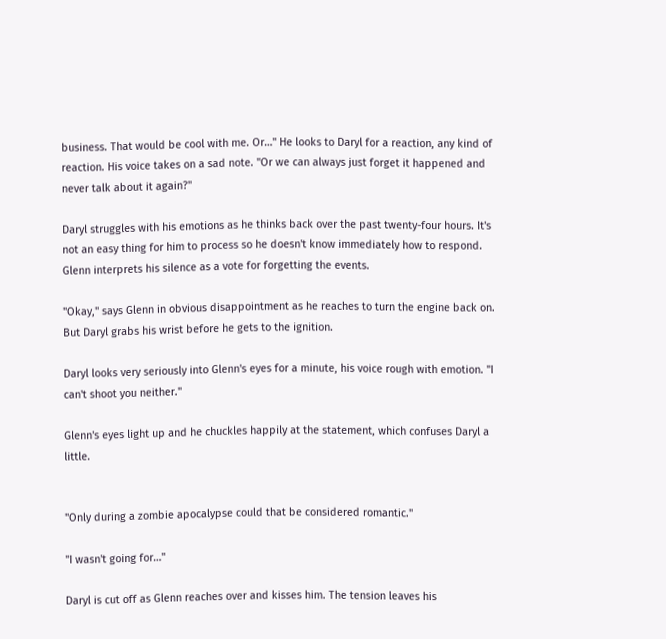business. That would be cool with me. Or…" He looks to Daryl for a reaction, any kind of reaction. His voice takes on a sad note. "Or we can always just forget it happened and never talk about it again?"

Daryl struggles with his emotions as he thinks back over the past twenty-four hours. It's not an easy thing for him to process so he doesn't know immediately how to respond. Glenn interprets his silence as a vote for forgetting the events.

"Okay," says Glenn in obvious disappointment as he reaches to turn the engine back on. But Daryl grabs his wrist before he gets to the ignition.

Daryl looks very seriously into Glenn's eyes for a minute, his voice rough with emotion. "I can't shoot you neither."

Glenn's eyes light up and he chuckles happily at the statement, which confuses Daryl a little.


"Only during a zombie apocalypse could that be considered romantic."

"I wasn't going for…"

Daryl is cut off as Glenn reaches over and kisses him. The tension leaves his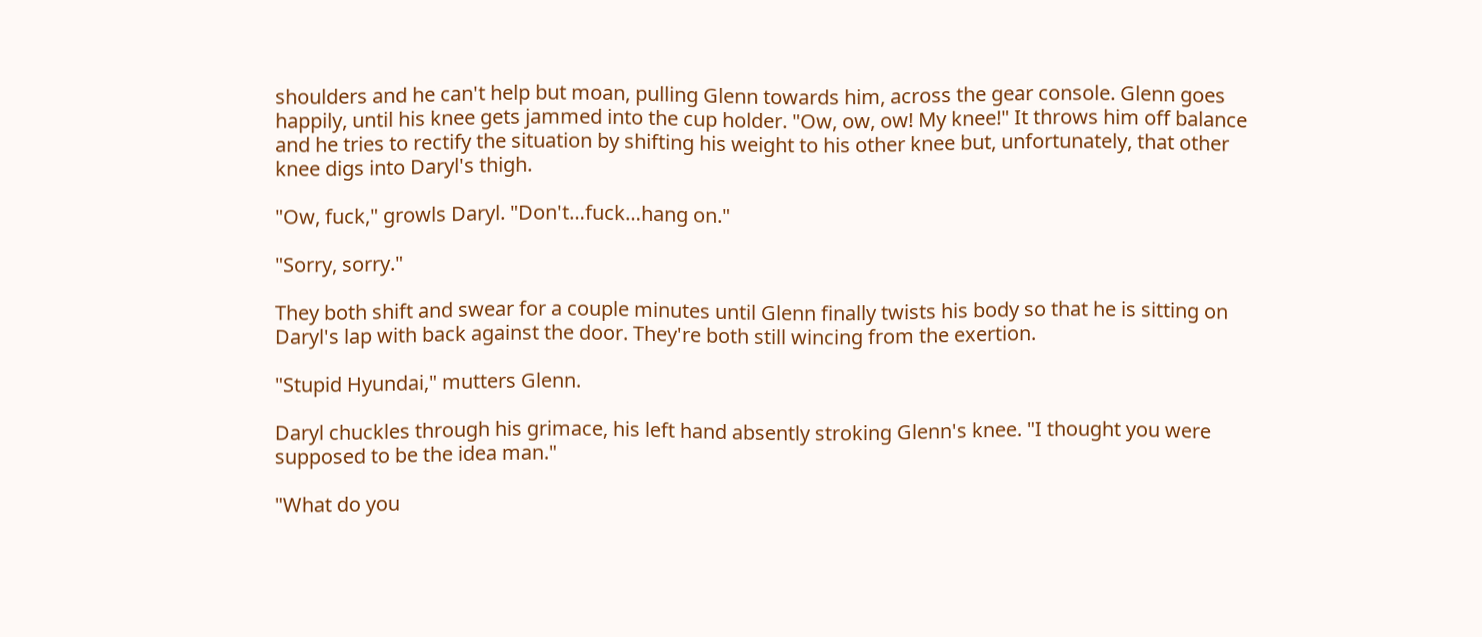shoulders and he can't help but moan, pulling Glenn towards him, across the gear console. Glenn goes happily, until his knee gets jammed into the cup holder. "Ow, ow, ow! My knee!" It throws him off balance and he tries to rectify the situation by shifting his weight to his other knee but, unfortunately, that other knee digs into Daryl's thigh.

"Ow, fuck," growls Daryl. "Don't…fuck…hang on."

"Sorry, sorry."

They both shift and swear for a couple minutes until Glenn finally twists his body so that he is sitting on Daryl's lap with back against the door. They're both still wincing from the exertion.

"Stupid Hyundai," mutters Glenn.

Daryl chuckles through his grimace, his left hand absently stroking Glenn's knee. "I thought you were supposed to be the idea man."

"What do you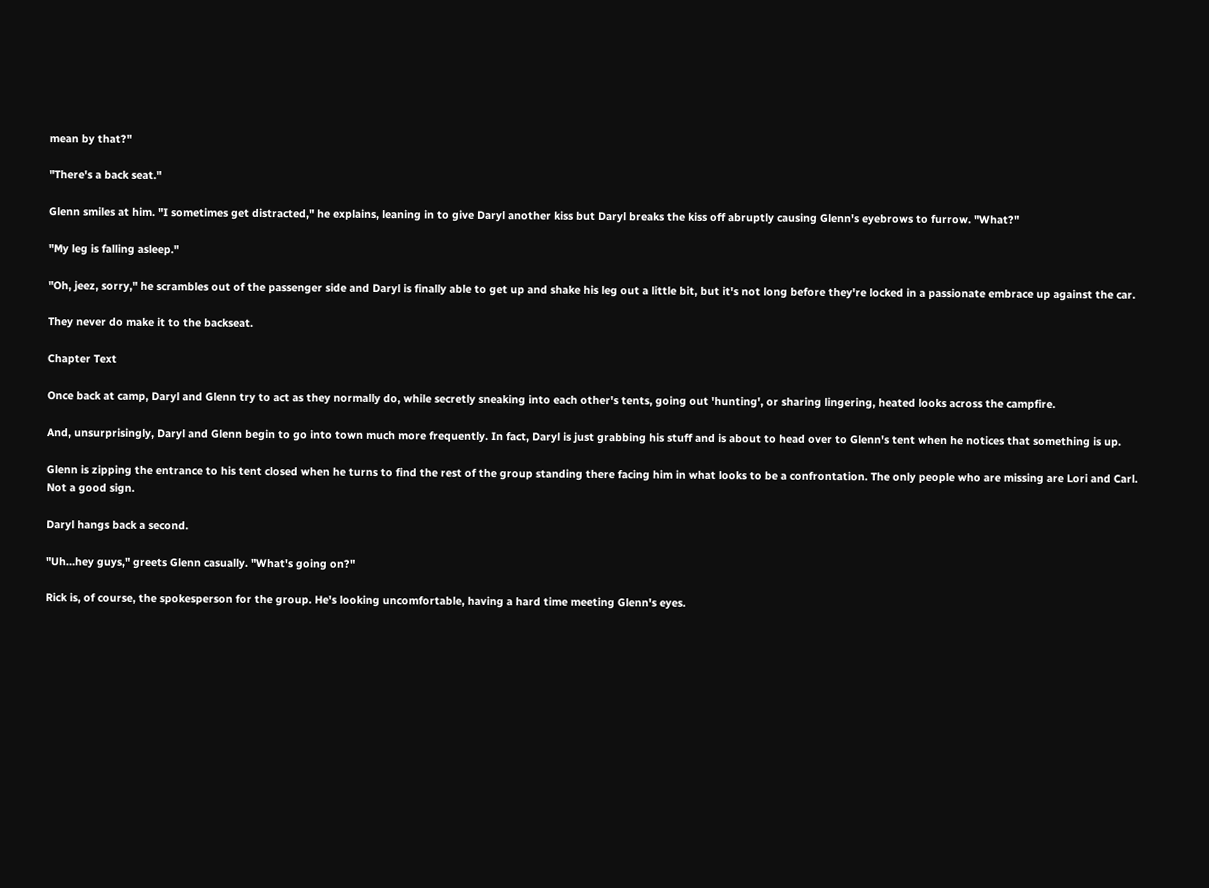mean by that?"

"There's a back seat."

Glenn smiles at him. "I sometimes get distracted," he explains, leaning in to give Daryl another kiss but Daryl breaks the kiss off abruptly causing Glenn's eyebrows to furrow. "What?"

"My leg is falling asleep."

"Oh, jeez, sorry," he scrambles out of the passenger side and Daryl is finally able to get up and shake his leg out a little bit, but it's not long before they're locked in a passionate embrace up against the car.

They never do make it to the backseat.

Chapter Text

Once back at camp, Daryl and Glenn try to act as they normally do, while secretly sneaking into each other's tents, going out 'hunting', or sharing lingering, heated looks across the campfire.

And, unsurprisingly, Daryl and Glenn begin to go into town much more frequently. In fact, Daryl is just grabbing his stuff and is about to head over to Glenn's tent when he notices that something is up.

Glenn is zipping the entrance to his tent closed when he turns to find the rest of the group standing there facing him in what looks to be a confrontation. The only people who are missing are Lori and Carl. Not a good sign.

Daryl hangs back a second.

"Uh…hey guys," greets Glenn casually. "What's going on?"

Rick is, of course, the spokesperson for the group. He's looking uncomfortable, having a hard time meeting Glenn's eyes.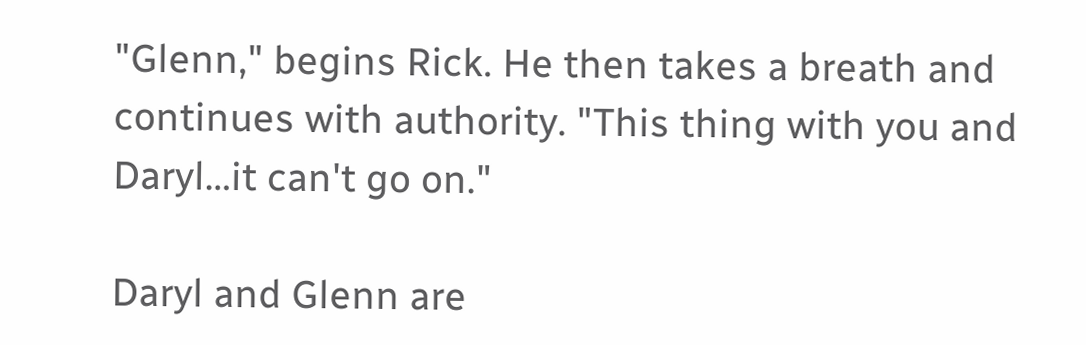"Glenn," begins Rick. He then takes a breath and continues with authority. "This thing with you and Daryl…it can't go on."

Daryl and Glenn are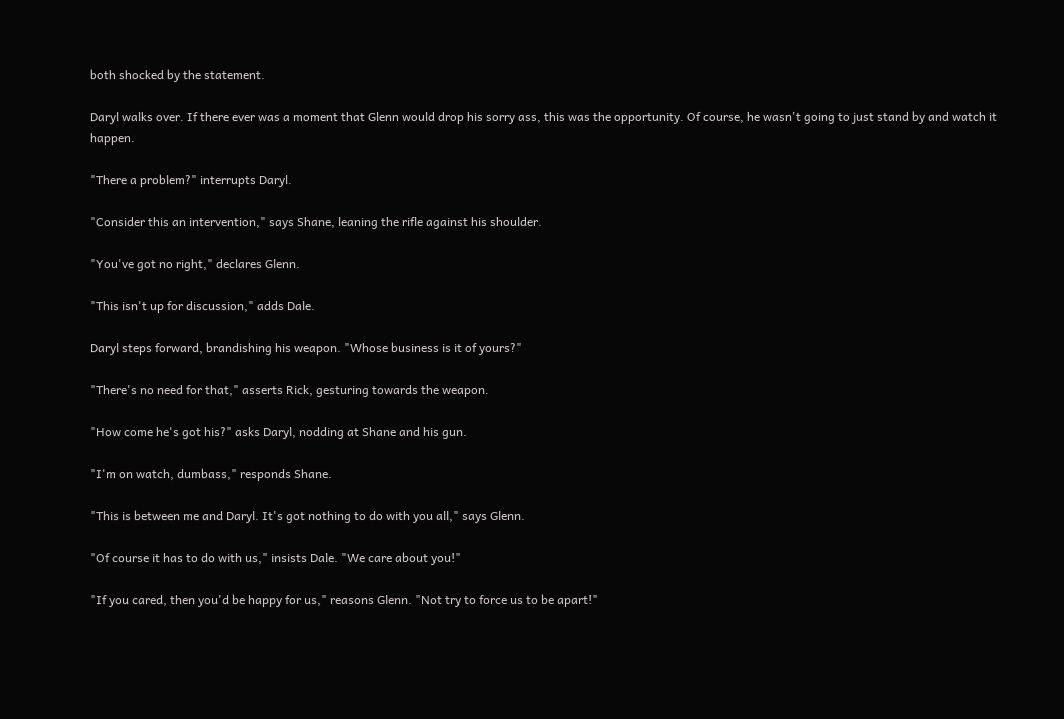both shocked by the statement.

Daryl walks over. If there ever was a moment that Glenn would drop his sorry ass, this was the opportunity. Of course, he wasn't going to just stand by and watch it happen.

"There a problem?" interrupts Daryl.

"Consider this an intervention," says Shane, leaning the rifle against his shoulder.

"You've got no right," declares Glenn.

"This isn't up for discussion," adds Dale.

Daryl steps forward, brandishing his weapon. "Whose business is it of yours?"

"There's no need for that," asserts Rick, gesturing towards the weapon.

"How come he's got his?" asks Daryl, nodding at Shane and his gun.

"I'm on watch, dumbass," responds Shane.

"This is between me and Daryl. It's got nothing to do with you all," says Glenn.

"Of course it has to do with us," insists Dale. "We care about you!"

"If you cared, then you'd be happy for us," reasons Glenn. "Not try to force us to be apart!"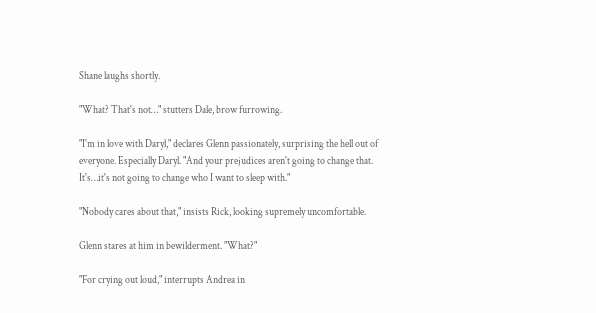Shane laughs shortly.

"What? That's not…" stutters Dale, brow furrowing.

"I'm in love with Daryl," declares Glenn passionately, surprising the hell out of everyone. Especially Daryl. "And your prejudices aren't going to change that. It's…it's not going to change who I want to sleep with."

"Nobody cares about that," insists Rick, looking supremely uncomfortable.

Glenn stares at him in bewilderment. "What?"

"For crying out loud," interrupts Andrea in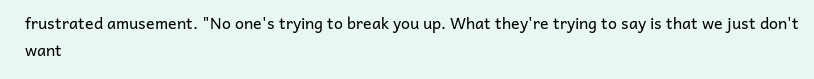frustrated amusement. "No one's trying to break you up. What they're trying to say is that we just don't want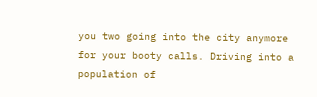you two going into the city anymore for your booty calls. Driving into a population of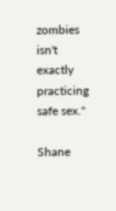zombies isn't exactly practicing safe sex."

Shane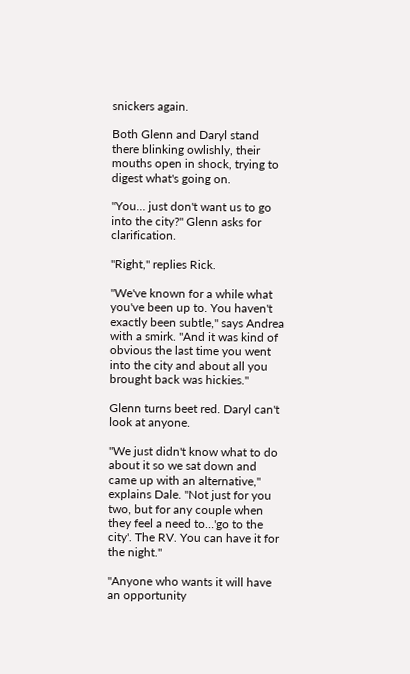snickers again.

Both Glenn and Daryl stand there blinking owlishly, their mouths open in shock, trying to digest what's going on.

"You… just don't want us to go into the city?" Glenn asks for clarification.

"Right," replies Rick.

"We've known for a while what you've been up to. You haven't exactly been subtle," says Andrea with a smirk. "And it was kind of obvious the last time you went into the city and about all you brought back was hickies."

Glenn turns beet red. Daryl can't look at anyone.

"We just didn't know what to do about it so we sat down and came up with an alternative," explains Dale. "Not just for you two, but for any couple when they feel a need to…'go to the city'. The RV. You can have it for the night."

"Anyone who wants it will have an opportunity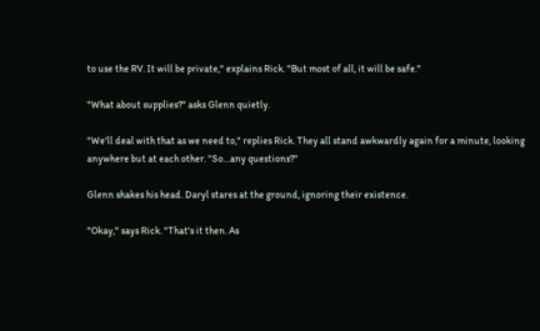to use the RV. It will be private," explains Rick. "But most of all, it will be safe."

"What about supplies?" asks Glenn quietly.

"We'll deal with that as we need to," replies Rick. They all stand awkwardly again for a minute, looking anywhere but at each other. "So…any questions?"

Glenn shakes his head. Daryl stares at the ground, ignoring their existence.

"Okay," says Rick. "That's it then. As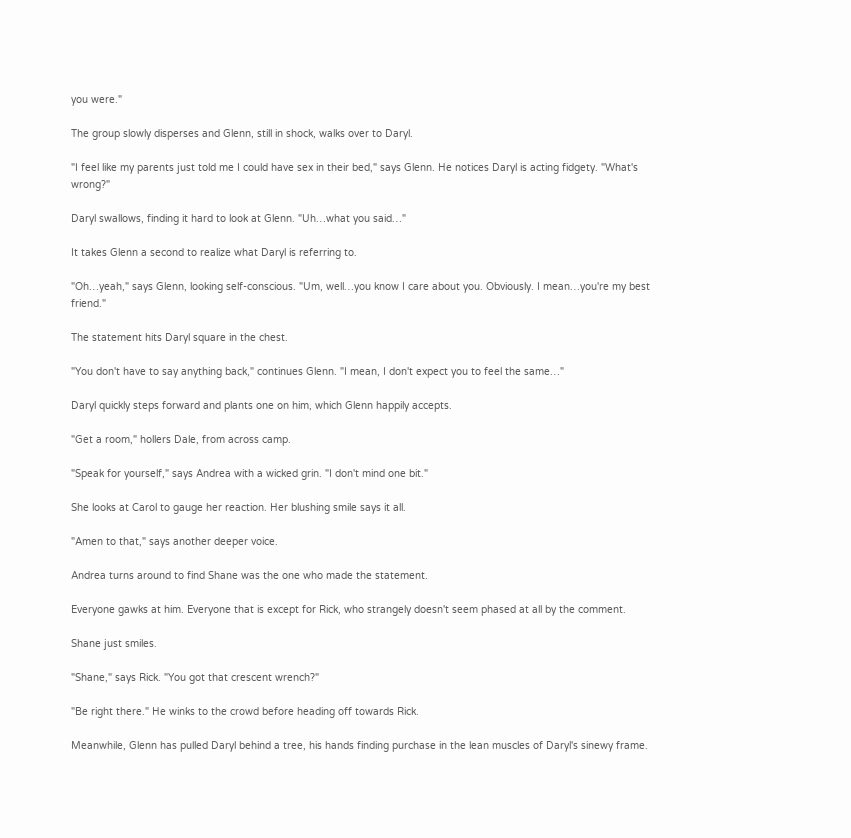you were."

The group slowly disperses and Glenn, still in shock, walks over to Daryl.

"I feel like my parents just told me I could have sex in their bed," says Glenn. He notices Daryl is acting fidgety. "What's wrong?"

Daryl swallows, finding it hard to look at Glenn. "Uh…what you said…"

It takes Glenn a second to realize what Daryl is referring to.

"Oh…yeah," says Glenn, looking self-conscious. "Um, well…you know I care about you. Obviously. I mean…you're my best friend."

The statement hits Daryl square in the chest.

"You don't have to say anything back," continues Glenn. "I mean, I don't expect you to feel the same…"

Daryl quickly steps forward and plants one on him, which Glenn happily accepts.

"Get a room," hollers Dale, from across camp.

"Speak for yourself," says Andrea with a wicked grin. "I don't mind one bit."

She looks at Carol to gauge her reaction. Her blushing smile says it all.

"Amen to that," says another deeper voice.

Andrea turns around to find Shane was the one who made the statement.

Everyone gawks at him. Everyone that is except for Rick, who strangely doesn't seem phased at all by the comment.

Shane just smiles.

"Shane," says Rick. "You got that crescent wrench?"

"Be right there." He winks to the crowd before heading off towards Rick.

Meanwhile, Glenn has pulled Daryl behind a tree, his hands finding purchase in the lean muscles of Daryl's sinewy frame.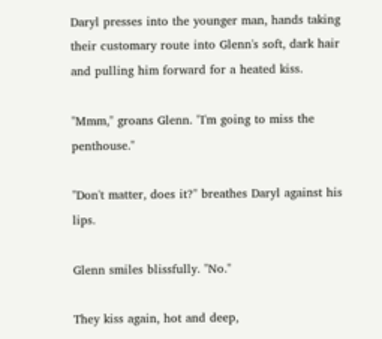Daryl presses into the younger man, hands taking their customary route into Glenn's soft, dark hair and pulling him forward for a heated kiss.

"Mmm," groans Glenn. "I'm going to miss the penthouse."

"Don't matter, does it?" breathes Daryl against his lips.

Glenn smiles blissfully. "No."

They kiss again, hot and deep,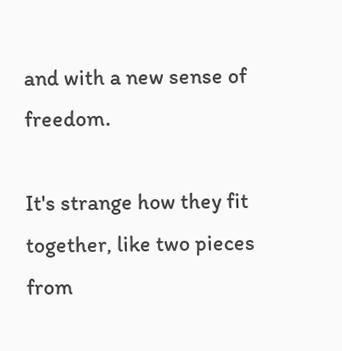and with a new sense of freedom.

It's strange how they fit together, like two pieces from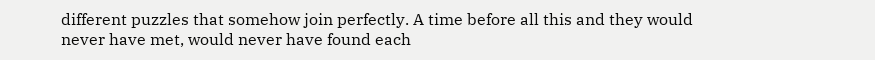different puzzles that somehow join perfectly. A time before all this and they would never have met, would never have found each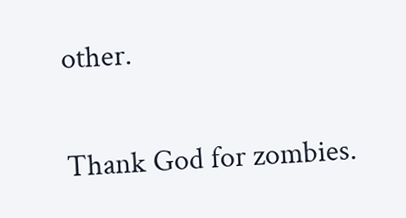other.

Thank God for zombies.